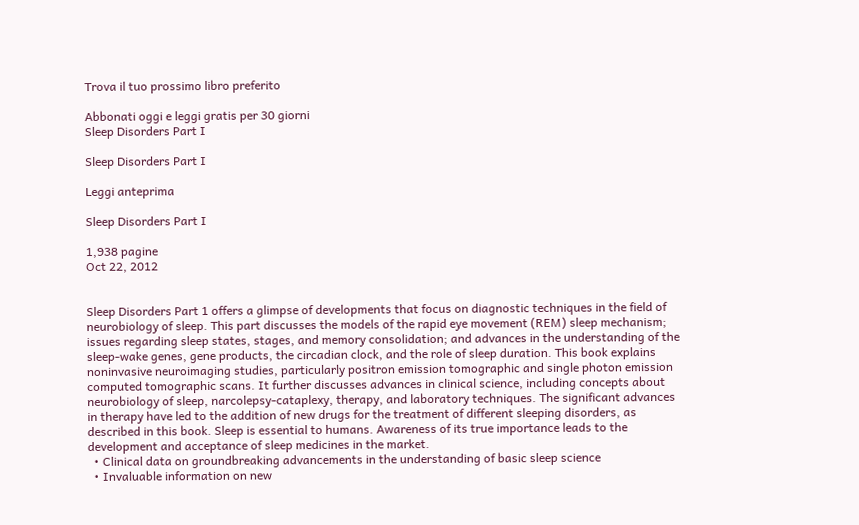Trova il tuo prossimo libro preferito

Abbonati oggi e leggi gratis per 30 giorni
Sleep Disorders Part I

Sleep Disorders Part I

Leggi anteprima

Sleep Disorders Part I

1,938 pagine
Oct 22, 2012


Sleep Disorders Part 1 offers a glimpse of developments that focus on diagnostic techniques in the field of neurobiology of sleep. This part discusses the models of the rapid eye movement (REM) sleep mechanism; issues regarding sleep states, stages, and memory consolidation; and advances in the understanding of the sleep-wake genes, gene products, the circadian clock, and the role of sleep duration. This book explains noninvasive neuroimaging studies, particularly positron emission tomographic and single photon emission computed tomographic scans. It further discusses advances in clinical science, including concepts about neurobiology of sleep, narcolepsy-cataplexy, therapy, and laboratory techniques. The significant advances in therapy have led to the addition of new drugs for the treatment of different sleeping disorders, as described in this book. Sleep is essential to humans. Awareness of its true importance leads to the development and acceptance of sleep medicines in the market.
  • Clinical data on groundbreaking advancements in the understanding of basic sleep science
  • Invaluable information on new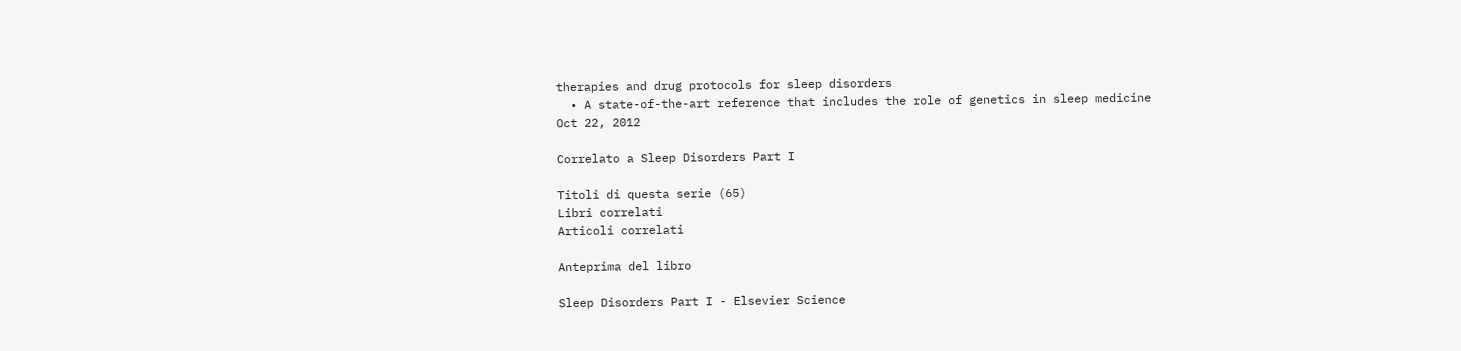therapies and drug protocols for sleep disorders
  • A state-of-the-art reference that includes the role of genetics in sleep medicine
Oct 22, 2012

Correlato a Sleep Disorders Part I

Titoli di questa serie (65)
Libri correlati
Articoli correlati

Anteprima del libro

Sleep Disorders Part I - Elsevier Science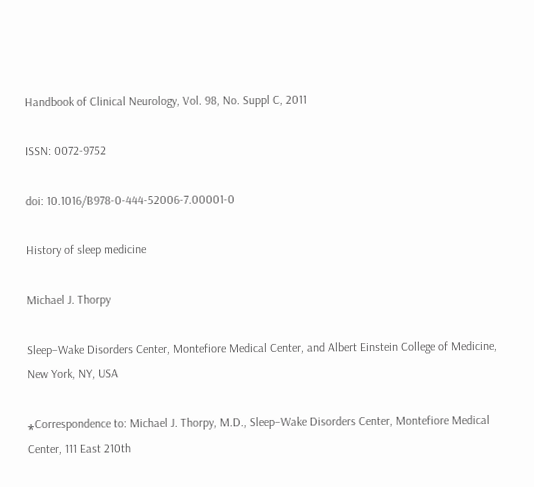Handbook of Clinical Neurology, Vol. 98, No. Suppl C, 2011

ISSN: 0072-9752

doi: 10.1016/B978-0-444-52006-7.00001-0

History of sleep medicine

Michael J. Thorpy

Sleep–Wake Disorders Center, Montefiore Medical Center, and Albert Einstein College of Medicine, New York, NY, USA

⁎Correspondence to: Michael J. Thorpy, M.D., Sleep–Wake Disorders Center, Montefiore Medical Center, 111 East 210th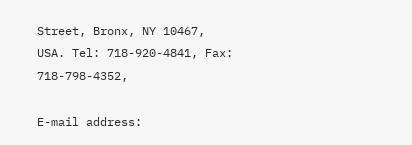Street, Bronx, NY 10467, USA. Tel: 718-920-4841, Fax: 718-798-4352,

E-mail address: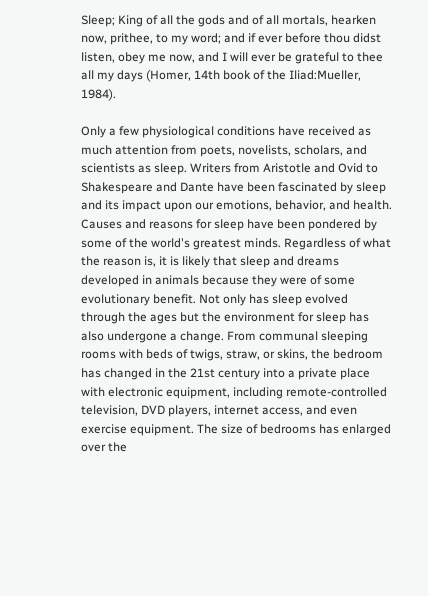Sleep; King of all the gods and of all mortals, hearken now, prithee, to my word; and if ever before thou didst listen, obey me now, and I will ever be grateful to thee all my days (Homer, 14th book of the Iliad:Mueller, 1984).

Only a few physiological conditions have received as much attention from poets, novelists, scholars, and scientists as sleep. Writers from Aristotle and Ovid to Shakespeare and Dante have been fascinated by sleep and its impact upon our emotions, behavior, and health. Causes and reasons for sleep have been pondered by some of the world's greatest minds. Regardless of what the reason is, it is likely that sleep and dreams developed in animals because they were of some evolutionary benefit. Not only has sleep evolved through the ages but the environment for sleep has also undergone a change. From communal sleeping rooms with beds of twigs, straw, or skins, the bedroom has changed in the 21st century into a private place with electronic equipment, including remote-controlled television, DVD players, internet access, and even exercise equipment. The size of bedrooms has enlarged over the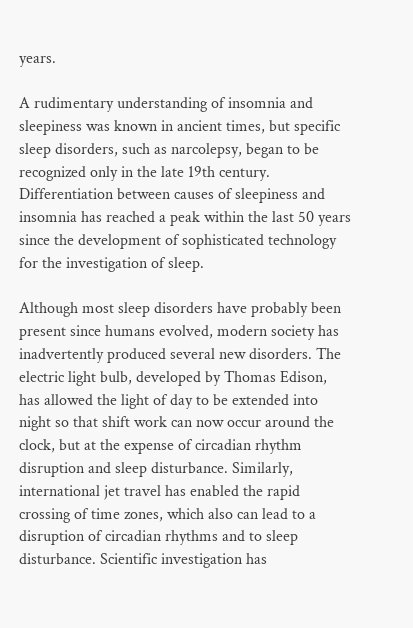years.

A rudimentary understanding of insomnia and sleepiness was known in ancient times, but specific sleep disorders, such as narcolepsy, began to be recognized only in the late 19th century. Differentiation between causes of sleepiness and insomnia has reached a peak within the last 50 years since the development of sophisticated technology for the investigation of sleep.

Although most sleep disorders have probably been present since humans evolved, modern society has inadvertently produced several new disorders. The electric light bulb, developed by Thomas Edison, has allowed the light of day to be extended into night so that shift work can now occur around the clock, but at the expense of circadian rhythm disruption and sleep disturbance. Similarly, international jet travel has enabled the rapid crossing of time zones, which also can lead to a disruption of circadian rhythms and to sleep disturbance. Scientific investigation has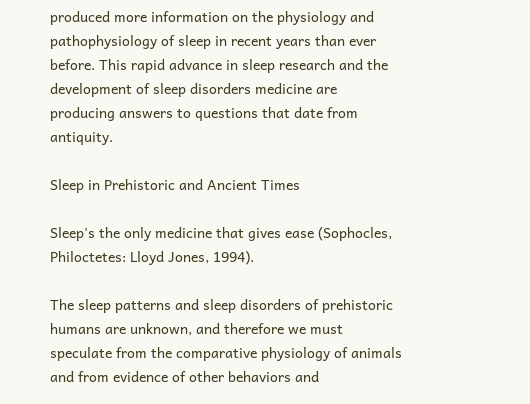produced more information on the physiology and pathophysiology of sleep in recent years than ever before. This rapid advance in sleep research and the development of sleep disorders medicine are producing answers to questions that date from antiquity.

Sleep in Prehistoric and Ancient Times

Sleep's the only medicine that gives ease (Sophocles, Philoctetes: Lloyd Jones, 1994).

The sleep patterns and sleep disorders of prehistoric humans are unknown, and therefore we must speculate from the comparative physiology of animals and from evidence of other behaviors and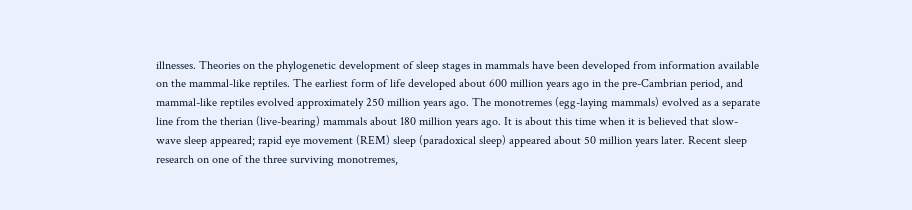illnesses. Theories on the phylogenetic development of sleep stages in mammals have been developed from information available on the mammal-like reptiles. The earliest form of life developed about 600 million years ago in the pre-Cambrian period, and mammal-like reptiles evolved approximately 250 million years ago. The monotremes (egg-laying mammals) evolved as a separate line from the therian (live-bearing) mammals about 180 million years ago. It is about this time when it is believed that slow-wave sleep appeared; rapid eye movement (REM) sleep (paradoxical sleep) appeared about 50 million years later. Recent sleep research on one of the three surviving monotremes,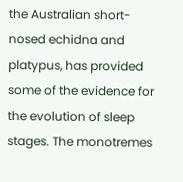the Australian short-nosed echidna and platypus, has provided some of the evidence for the evolution of sleep stages. The monotremes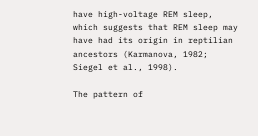have high-voltage REM sleep, which suggests that REM sleep may have had its origin in reptilian ancestors (Karmanova, 1982; Siegel et al., 1998).

The pattern of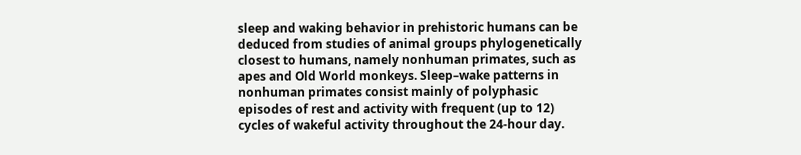sleep and waking behavior in prehistoric humans can be deduced from studies of animal groups phylogenetically closest to humans, namely nonhuman primates, such as apes and Old World monkeys. Sleep–wake patterns in nonhuman primates consist mainly of polyphasic episodes of rest and activity with frequent (up to 12) cycles of wakeful activity throughout the 24-hour day.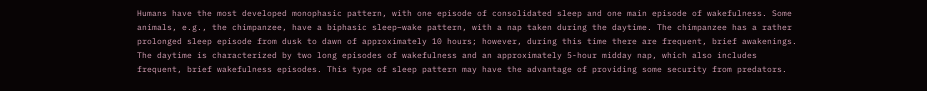Humans have the most developed monophasic pattern, with one episode of consolidated sleep and one main episode of wakefulness. Some animals, e.g., the chimpanzee, have a biphasic sleep–wake pattern, with a nap taken during the daytime. The chimpanzee has a rather prolonged sleep episode from dusk to dawn of approximately 10 hours; however, during this time there are frequent, brief awakenings. The daytime is characterized by two long episodes of wakefulness and an approximately 5-hour midday nap, which also includes frequent, brief wakefulness episodes. This type of sleep pattern may have the advantage of providing some security from predators.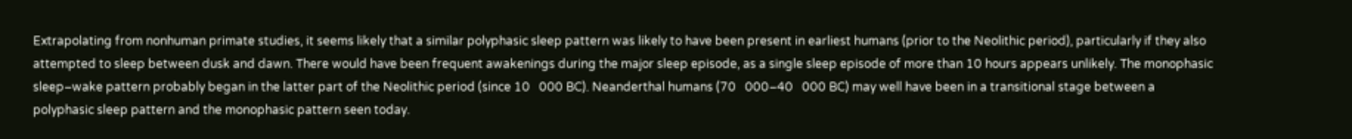Extrapolating from nonhuman primate studies, it seems likely that a similar polyphasic sleep pattern was likely to have been present in earliest humans (prior to the Neolithic period), particularly if they also attempted to sleep between dusk and dawn. There would have been frequent awakenings during the major sleep episode, as a single sleep episode of more than 10 hours appears unlikely. The monophasic sleep–wake pattern probably began in the latter part of the Neolithic period (since 10   000 BC). Neanderthal humans (70   000–40   000 BC) may well have been in a transitional stage between a polyphasic sleep pattern and the monophasic pattern seen today.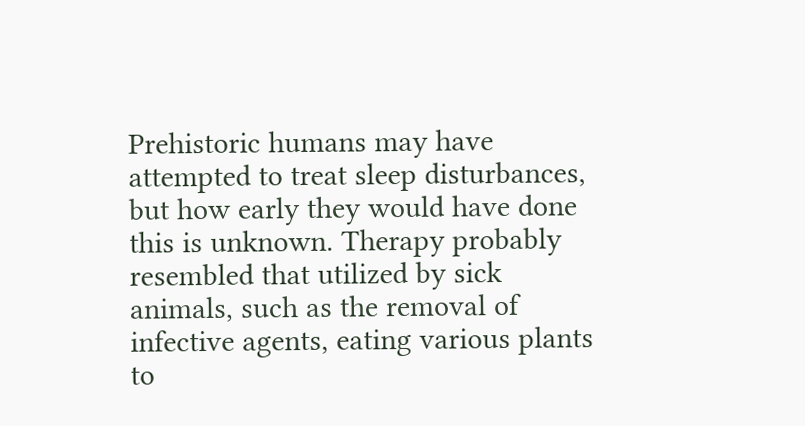Prehistoric humans may have attempted to treat sleep disturbances, but how early they would have done this is unknown. Therapy probably resembled that utilized by sick animals, such as the removal of infective agents, eating various plants to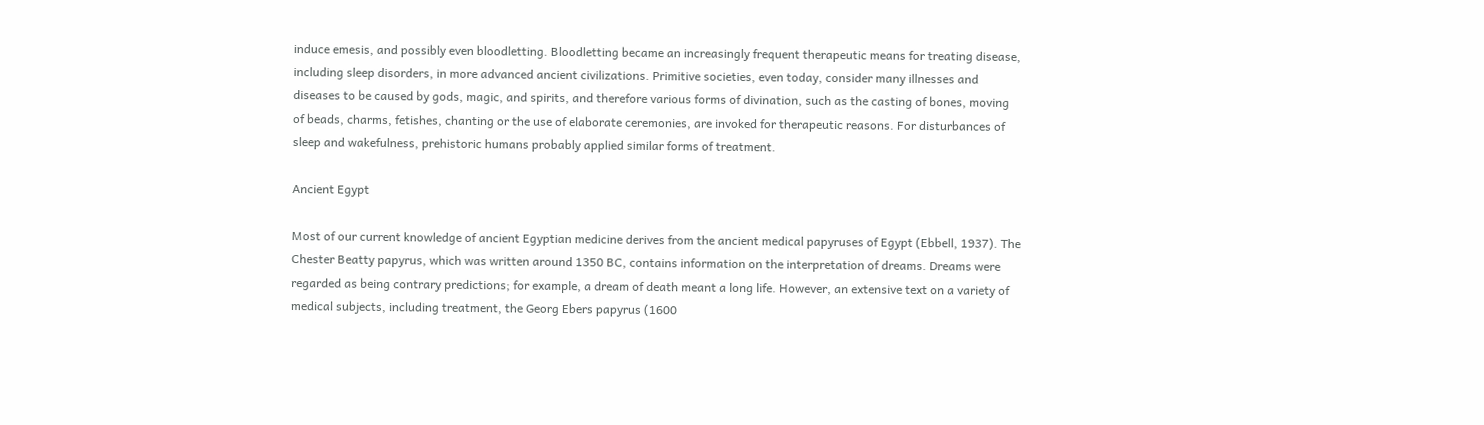induce emesis, and possibly even bloodletting. Bloodletting became an increasingly frequent therapeutic means for treating disease, including sleep disorders, in more advanced ancient civilizations. Primitive societies, even today, consider many illnesses and diseases to be caused by gods, magic, and spirits, and therefore various forms of divination, such as the casting of bones, moving of beads, charms, fetishes, chanting or the use of elaborate ceremonies, are invoked for therapeutic reasons. For disturbances of sleep and wakefulness, prehistoric humans probably applied similar forms of treatment.

Ancient Egypt

Most of our current knowledge of ancient Egyptian medicine derives from the ancient medical papyruses of Egypt (Ebbell, 1937). The Chester Beatty papyrus, which was written around 1350 BC, contains information on the interpretation of dreams. Dreams were regarded as being contrary predictions; for example, a dream of death meant a long life. However, an extensive text on a variety of medical subjects, including treatment, the Georg Ebers papyrus (1600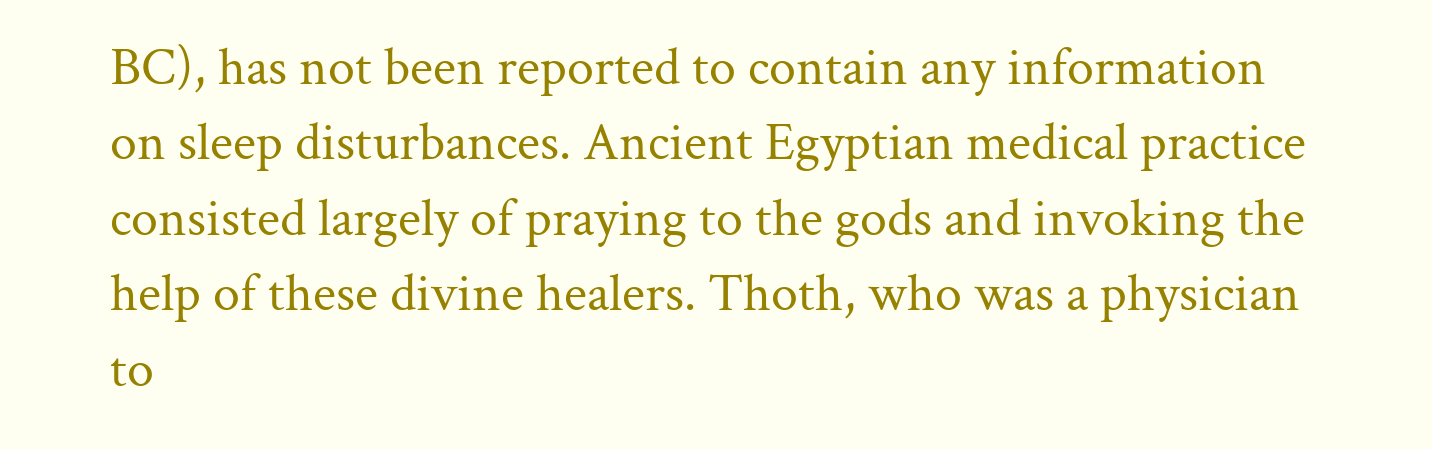BC), has not been reported to contain any information on sleep disturbances. Ancient Egyptian medical practice consisted largely of praying to the gods and invoking the help of these divine healers. Thoth, who was a physician to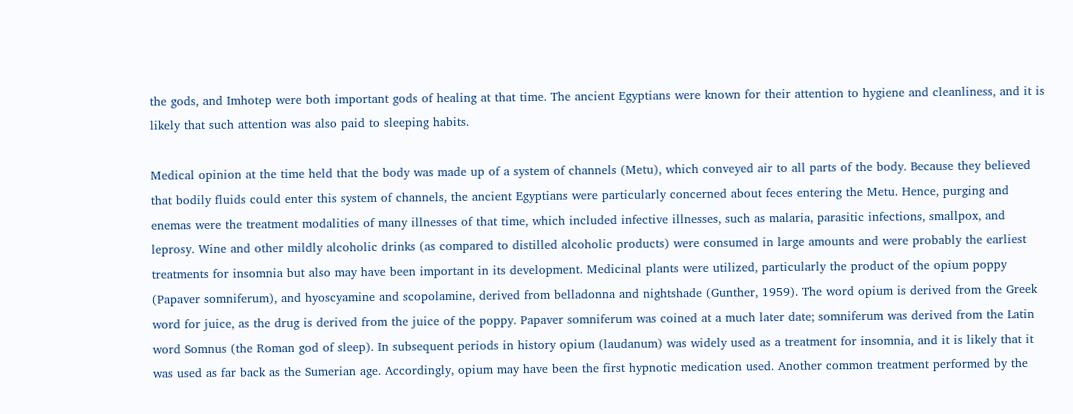the gods, and Imhotep were both important gods of healing at that time. The ancient Egyptians were known for their attention to hygiene and cleanliness, and it is likely that such attention was also paid to sleeping habits.

Medical opinion at the time held that the body was made up of a system of channels (Metu), which conveyed air to all parts of the body. Because they believed that bodily fluids could enter this system of channels, the ancient Egyptians were particularly concerned about feces entering the Metu. Hence, purging and enemas were the treatment modalities of many illnesses of that time, which included infective illnesses, such as malaria, parasitic infections, smallpox, and leprosy. Wine and other mildly alcoholic drinks (as compared to distilled alcoholic products) were consumed in large amounts and were probably the earliest treatments for insomnia but also may have been important in its development. Medicinal plants were utilized, particularly the product of the opium poppy (Papaver somniferum), and hyoscyamine and scopolamine, derived from belladonna and nightshade (Gunther, 1959). The word opium is derived from the Greek word for juice, as the drug is derived from the juice of the poppy. Papaver somniferum was coined at a much later date; somniferum was derived from the Latin word Somnus (the Roman god of sleep). In subsequent periods in history opium (laudanum) was widely used as a treatment for insomnia, and it is likely that it was used as far back as the Sumerian age. Accordingly, opium may have been the first hypnotic medication used. Another common treatment performed by the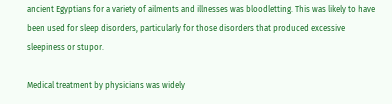ancient Egyptians for a variety of ailments and illnesses was bloodletting. This was likely to have been used for sleep disorders, particularly for those disorders that produced excessive sleepiness or stupor.

Medical treatment by physicians was widely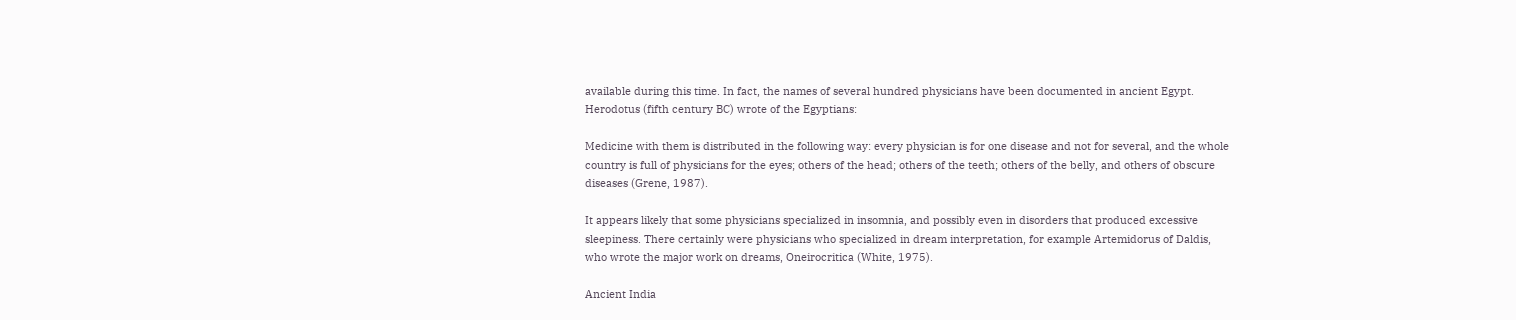available during this time. In fact, the names of several hundred physicians have been documented in ancient Egypt. Herodotus (fifth century BC) wrote of the Egyptians:

Medicine with them is distributed in the following way: every physician is for one disease and not for several, and the whole country is full of physicians for the eyes; others of the head; others of the teeth; others of the belly, and others of obscure diseases (Grene, 1987).

It appears likely that some physicians specialized in insomnia, and possibly even in disorders that produced excessive sleepiness. There certainly were physicians who specialized in dream interpretation, for example Artemidorus of Daldis, who wrote the major work on dreams, Oneirocritica (White, 1975).

Ancient India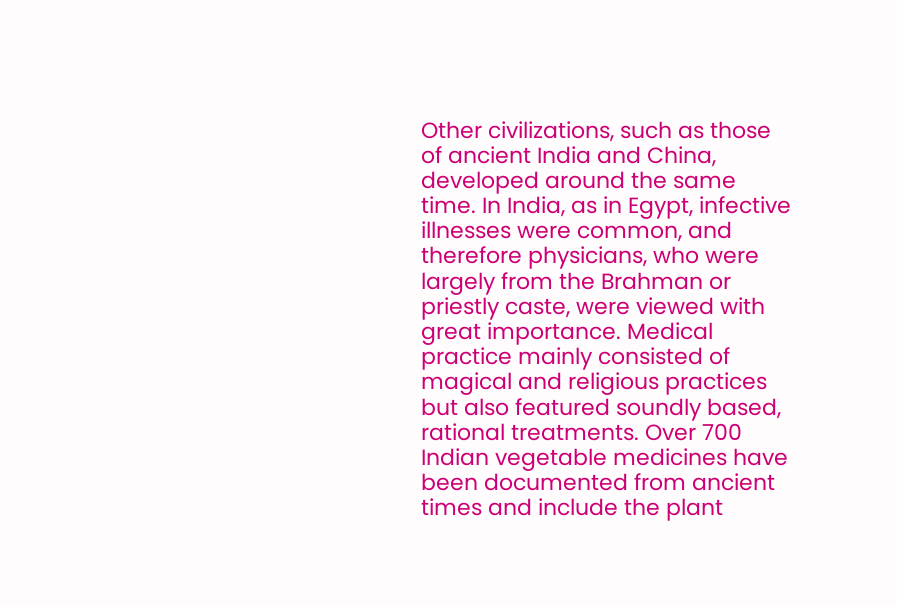Other civilizations, such as those of ancient India and China, developed around the same time. In India, as in Egypt, infective illnesses were common, and therefore physicians, who were largely from the Brahman or priestly caste, were viewed with great importance. Medical practice mainly consisted of magical and religious practices but also featured soundly based, rational treatments. Over 700 Indian vegetable medicines have been documented from ancient times and include the plant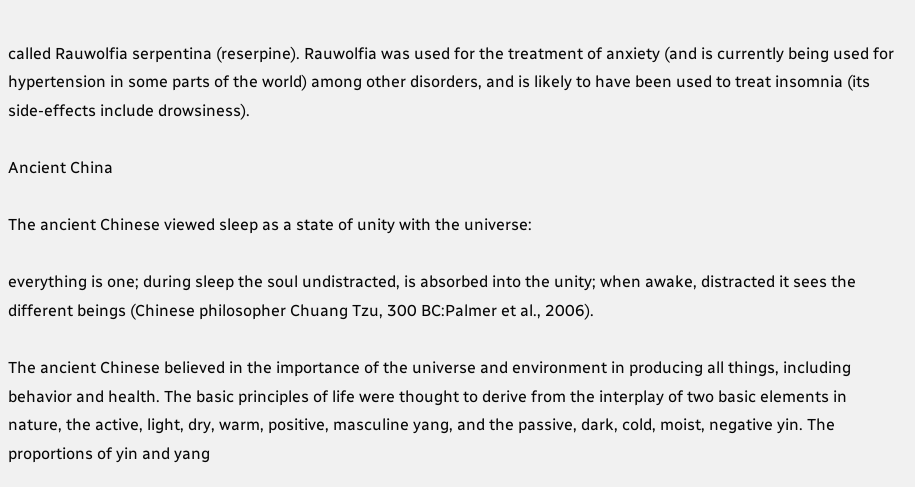called Rauwolfia serpentina (reserpine). Rauwolfia was used for the treatment of anxiety (and is currently being used for hypertension in some parts of the world) among other disorders, and is likely to have been used to treat insomnia (its side-effects include drowsiness).

Ancient China

The ancient Chinese viewed sleep as a state of unity with the universe:

everything is one; during sleep the soul undistracted, is absorbed into the unity; when awake, distracted it sees the different beings (Chinese philosopher Chuang Tzu, 300 BC:Palmer et al., 2006).

The ancient Chinese believed in the importance of the universe and environment in producing all things, including behavior and health. The basic principles of life were thought to derive from the interplay of two basic elements in nature, the active, light, dry, warm, positive, masculine yang, and the passive, dark, cold, moist, negative yin. The proportions of yin and yang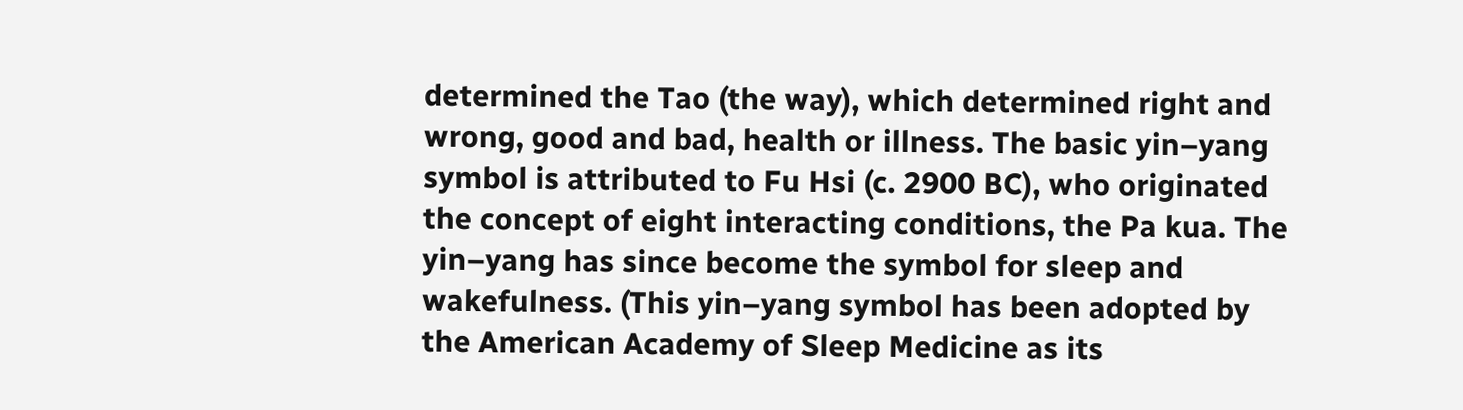determined the Tao (the way), which determined right and wrong, good and bad, health or illness. The basic yin–yang symbol is attributed to Fu Hsi (c. 2900 BC), who originated the concept of eight interacting conditions, the Pa kua. The yin–yang has since become the symbol for sleep and wakefulness. (This yin–yang symbol has been adopted by the American Academy of Sleep Medicine as its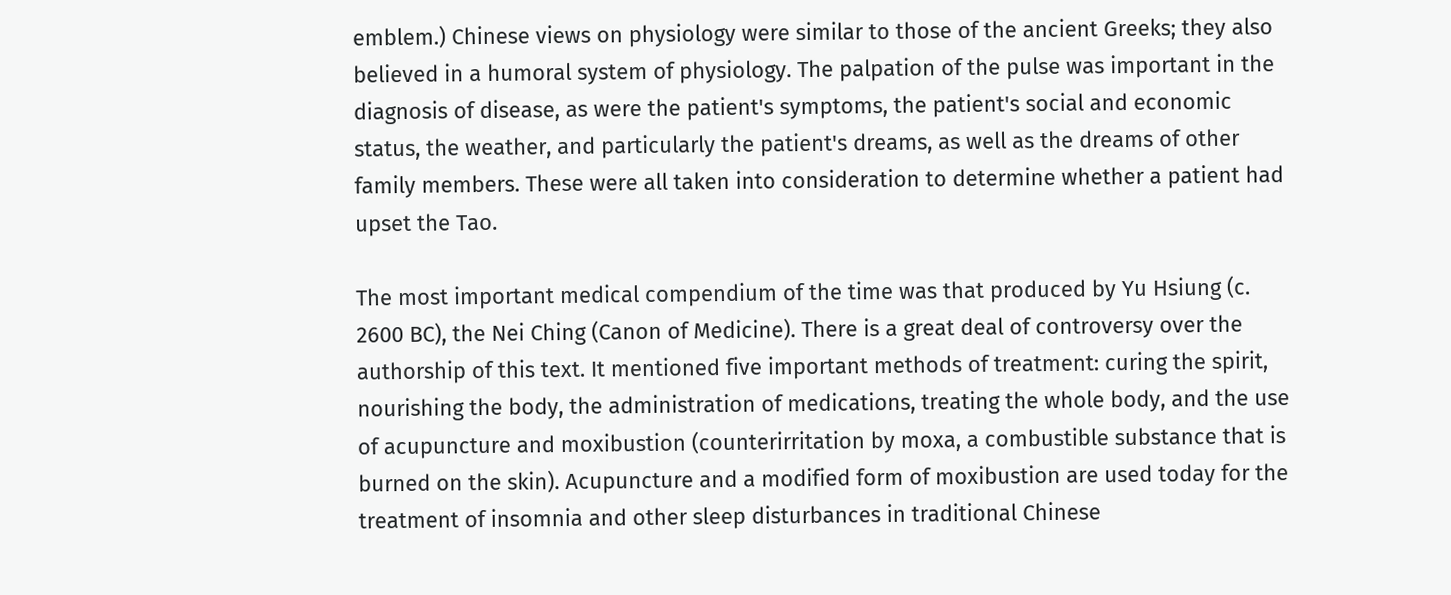emblem.) Chinese views on physiology were similar to those of the ancient Greeks; they also believed in a humoral system of physiology. The palpation of the pulse was important in the diagnosis of disease, as were the patient's symptoms, the patient's social and economic status, the weather, and particularly the patient's dreams, as well as the dreams of other family members. These were all taken into consideration to determine whether a patient had upset the Tao.

The most important medical compendium of the time was that produced by Yu Hsiung (c. 2600 BC), the Nei Ching (Canon of Medicine). There is a great deal of controversy over the authorship of this text. It mentioned five important methods of treatment: curing the spirit, nourishing the body, the administration of medications, treating the whole body, and the use of acupuncture and moxibustion (counterirritation by moxa, a combustible substance that is burned on the skin). Acupuncture and a modified form of moxibustion are used today for the treatment of insomnia and other sleep disturbances in traditional Chinese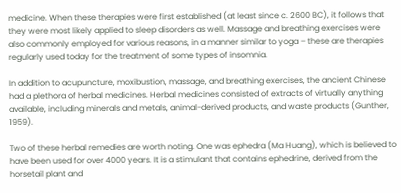medicine. When these therapies were first established (at least since c. 2600 BC), it follows that they were most likely applied to sleep disorders as well. Massage and breathing exercises were also commonly employed for various reasons, in a manner similar to yoga – these are therapies regularly used today for the treatment of some types of insomnia.

In addition to acupuncture, moxibustion, massage, and breathing exercises, the ancient Chinese had a plethora of herbal medicines. Herbal medicines consisted of extracts of virtually anything available, including minerals and metals, animal-derived products, and waste products (Gunther, 1959).

Two of these herbal remedies are worth noting. One was ephedra (Ma Huang), which is believed to have been used for over 4000 years. It is a stimulant that contains ephedrine, derived from the horsetail plant and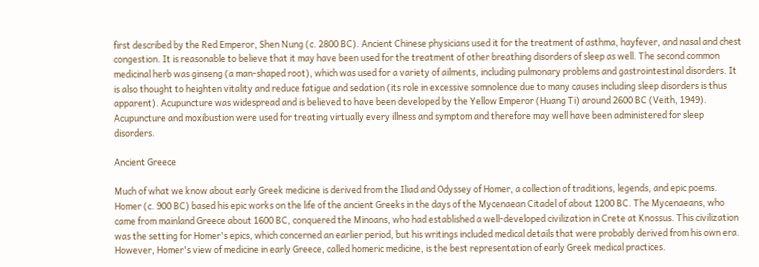first described by the Red Emperor, Shen Nung (c. 2800 BC). Ancient Chinese physicians used it for the treatment of asthma, hayfever, and nasal and chest congestion. It is reasonable to believe that it may have been used for the treatment of other breathing disorders of sleep as well. The second common medicinal herb was ginseng (a man-shaped root), which was used for a variety of ailments, including pulmonary problems and gastrointestinal disorders. It is also thought to heighten vitality and reduce fatigue and sedation (its role in excessive somnolence due to many causes including sleep disorders is thus apparent). Acupuncture was widespread and is believed to have been developed by the Yellow Emperor (Huang Ti) around 2600 BC (Veith, 1949). Acupuncture and moxibustion were used for treating virtually every illness and symptom and therefore may well have been administered for sleep disorders.

Ancient Greece

Much of what we know about early Greek medicine is derived from the Iliad and Odyssey of Homer, a collection of traditions, legends, and epic poems. Homer (c. 900 BC) based his epic works on the life of the ancient Greeks in the days of the Mycenaean Citadel of about 1200 BC. The Mycenaeans, who came from mainland Greece about 1600 BC, conquered the Minoans, who had established a well-developed civilization in Crete at Knossus. This civilization was the setting for Homer's epics, which concerned an earlier period, but his writings included medical details that were probably derived from his own era. However, Homer's view of medicine in early Greece, called homeric medicine, is the best representation of early Greek medical practices.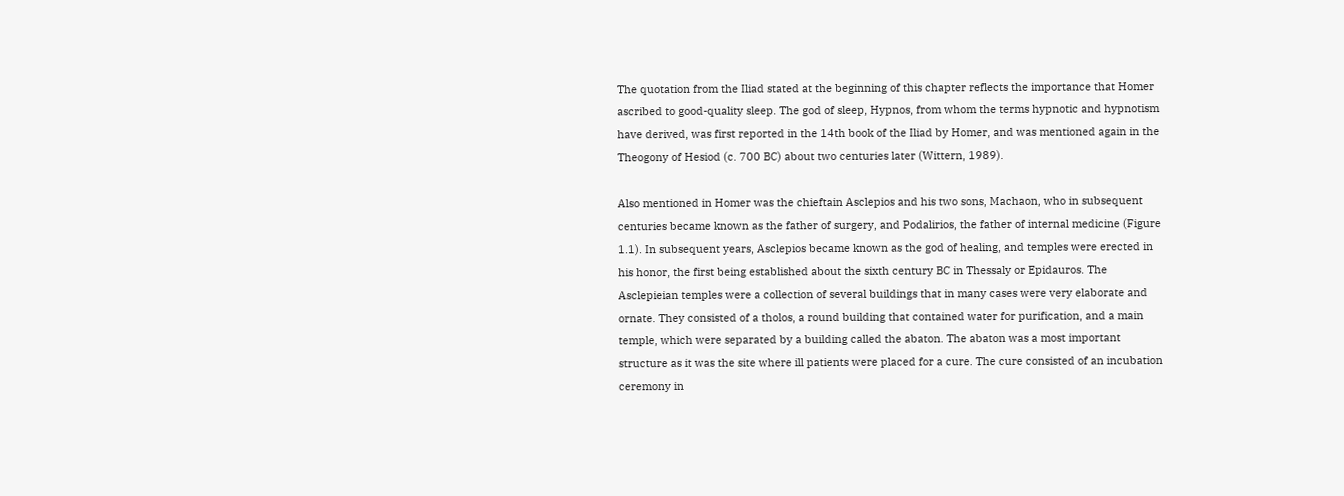The quotation from the Iliad stated at the beginning of this chapter reflects the importance that Homer ascribed to good-quality sleep. The god of sleep, Hypnos, from whom the terms hypnotic and hypnotism have derived, was first reported in the 14th book of the Iliad by Homer, and was mentioned again in the Theogony of Hesiod (c. 700 BC) about two centuries later (Wittern, 1989).

Also mentioned in Homer was the chieftain Asclepios and his two sons, Machaon, who in subsequent centuries became known as the father of surgery, and Podalirios, the father of internal medicine (Figure 1.1). In subsequent years, Asclepios became known as the god of healing, and temples were erected in his honor, the first being established about the sixth century BC in Thessaly or Epidauros. The Asclepieian temples were a collection of several buildings that in many cases were very elaborate and ornate. They consisted of a tholos, a round building that contained water for purification, and a main temple, which were separated by a building called the abaton. The abaton was a most important structure as it was the site where ill patients were placed for a cure. The cure consisted of an incubation ceremony in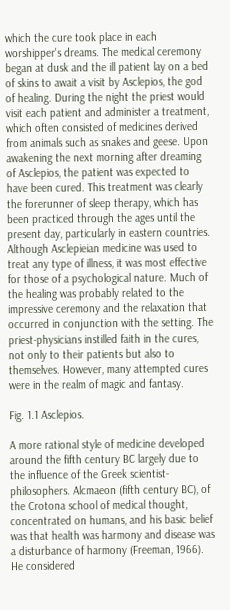which the cure took place in each worshipper's dreams. The medical ceremony began at dusk and the ill patient lay on a bed of skins to await a visit by Asclepios, the god of healing. During the night the priest would visit each patient and administer a treatment, which often consisted of medicines derived from animals such as snakes and geese. Upon awakening the next morning after dreaming of Asclepios, the patient was expected to have been cured. This treatment was clearly the forerunner of sleep therapy, which has been practiced through the ages until the present day, particularly in eastern countries. Although Asclepieian medicine was used to treat any type of illness, it was most effective for those of a psychological nature. Much of the healing was probably related to the impressive ceremony and the relaxation that occurred in conjunction with the setting. The priest-physicians instilled faith in the cures, not only to their patients but also to themselves. However, many attempted cures were in the realm of magic and fantasy.

Fig. 1.1 Asclepios.

A more rational style of medicine developed around the fifth century BC largely due to the influence of the Greek scientist-philosophers. Alcmaeon (fifth century BC), of the Crotona school of medical thought, concentrated on humans, and his basic belief was that health was harmony and disease was a disturbance of harmony (Freeman, 1966). He considered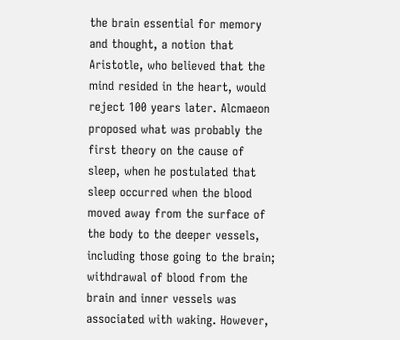the brain essential for memory and thought, a notion that Aristotle, who believed that the mind resided in the heart, would reject 100 years later. Alcmaeon proposed what was probably the first theory on the cause of sleep, when he postulated that sleep occurred when the blood moved away from the surface of the body to the deeper vessels, including those going to the brain; withdrawal of blood from the brain and inner vessels was associated with waking. However,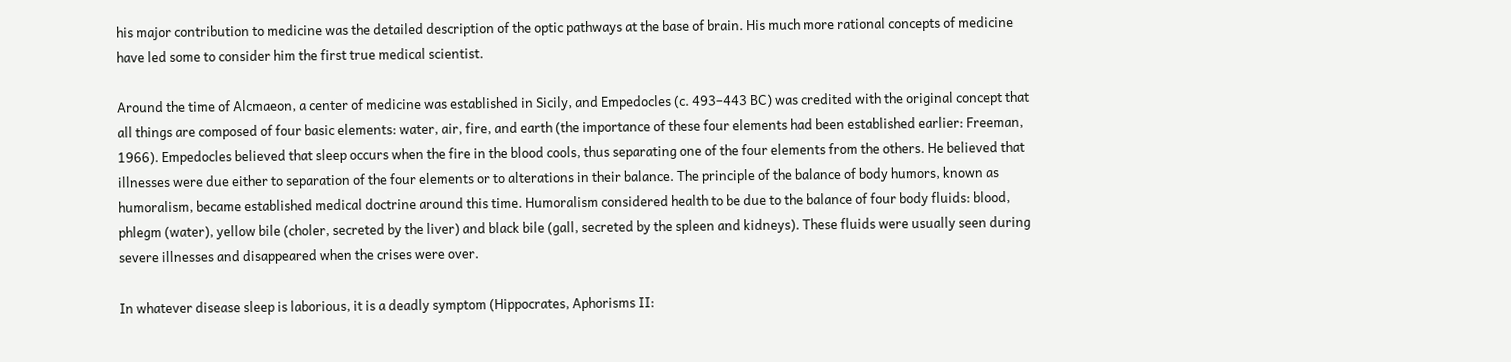his major contribution to medicine was the detailed description of the optic pathways at the base of brain. His much more rational concepts of medicine have led some to consider him the first true medical scientist.

Around the time of Alcmaeon, a center of medicine was established in Sicily, and Empedocles (c. 493–443 BC) was credited with the original concept that all things are composed of four basic elements: water, air, fire, and earth (the importance of these four elements had been established earlier: Freeman, 1966). Empedocles believed that sleep occurs when the fire in the blood cools, thus separating one of the four elements from the others. He believed that illnesses were due either to separation of the four elements or to alterations in their balance. The principle of the balance of body humors, known as humoralism, became established medical doctrine around this time. Humoralism considered health to be due to the balance of four body fluids: blood, phlegm (water), yellow bile (choler, secreted by the liver) and black bile (gall, secreted by the spleen and kidneys). These fluids were usually seen during severe illnesses and disappeared when the crises were over.

In whatever disease sleep is laborious, it is a deadly symptom (Hippocrates, Aphorisms II: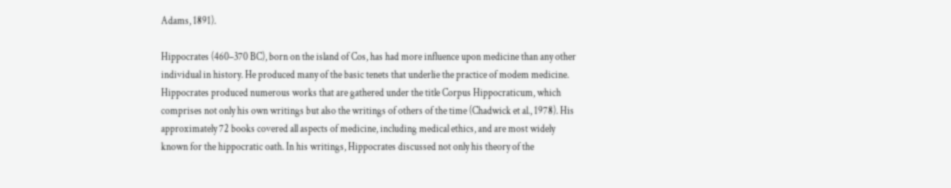Adams, 1891).

Hippocrates (460–370 BC), born on the island of Cos, has had more influence upon medicine than any other individual in history. He produced many of the basic tenets that underlie the practice of modem medicine. Hippocrates produced numerous works that are gathered under the title Corpus Hippocraticum, which comprises not only his own writings but also the writings of others of the time (Chadwick et al., 1978). His approximately 72 books covered all aspects of medicine, including medical ethics, and are most widely known for the hippocratic oath. In his writings, Hippocrates discussed not only his theory of the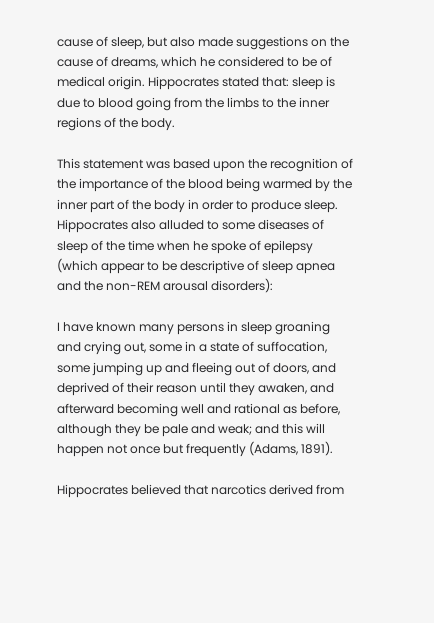cause of sleep, but also made suggestions on the cause of dreams, which he considered to be of medical origin. Hippocrates stated that: sleep is due to blood going from the limbs to the inner regions of the body.

This statement was based upon the recognition of the importance of the blood being warmed by the inner part of the body in order to produce sleep. Hippocrates also alluded to some diseases of sleep of the time when he spoke of epilepsy (which appear to be descriptive of sleep apnea and the non-REM arousal disorders):

I have known many persons in sleep groaning and crying out, some in a state of suffocation, some jumping up and fleeing out of doors, and deprived of their reason until they awaken, and afterward becoming well and rational as before, although they be pale and weak; and this will happen not once but frequently (Adams, 1891).

Hippocrates believed that narcotics derived from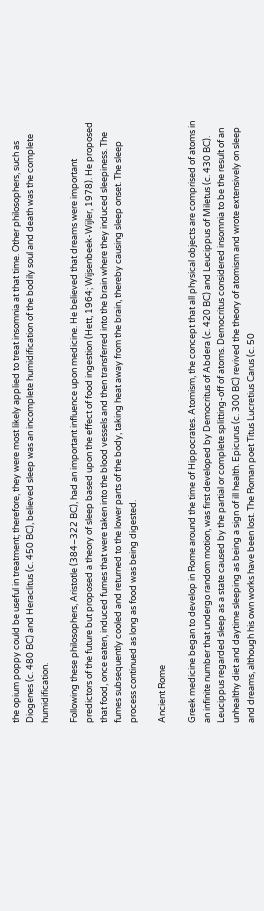the opium poppy could be useful in treatment; therefore, they were most likely applied to treat insomnia at that time. Other philosophers, such as Diogenes (c. 480 BC) and Heraclitus (c. 450 BC), believed sleep was an incomplete humidification of the bodily soul and death was the complete humidification.

Following these philosophers, Aristotle (384–322 BC), had an important influence upon medicine. He believed that dreams were important predictors of the future but proposed a theory of sleep based upon the effect of food ingestion (Hett, 1964; Wijsenbeek-Wijler, 1978). He proposed that food, once eaten, induced fumes that were taken into the blood vessels and then transferred into the brain where they induced sleepiness. The fumes subsequently cooled and returned to the lower parts of the body, taking heat away from the brain, thereby causing sleep onset. The sleep process continued as long as food was being digested.

Ancient Rome

Greek medicine began to develop in Rome around the time of Hippocrates. Atomism, the concept that all physical objects are comprised of atoms in an infinite number that undergo random motion, was first developed by Democritus of Abdera (c. 420 BC) and Leucippus of Miletus (c. 430 BC). Leucippus regarded sleep as a state caused by the partial or complete splitting-off of atoms. Democritus considered insomnia to be the result of an unhealthy diet and daytime sleeping as being a sign of ill health. Epicurus (c. 300 BC) revived the theory of atomism and wrote extensively on sleep and dreams, although his own works have been lost. The Roman poet Titus Lucretius Carus (c. 50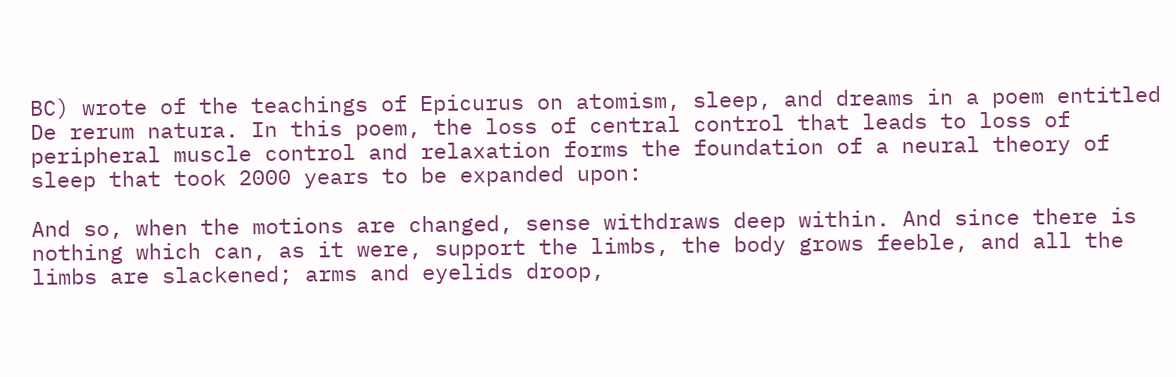BC) wrote of the teachings of Epicurus on atomism, sleep, and dreams in a poem entitled De rerum natura. In this poem, the loss of central control that leads to loss of peripheral muscle control and relaxation forms the foundation of a neural theory of sleep that took 2000 years to be expanded upon:

And so, when the motions are changed, sense withdraws deep within. And since there is nothing which can, as it were, support the limbs, the body grows feeble, and all the limbs are slackened; arms and eyelids droop,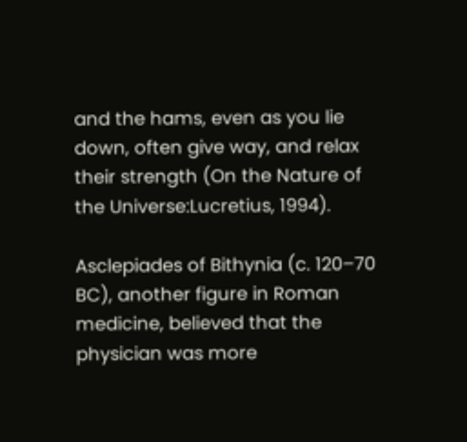and the hams, even as you lie down, often give way, and relax their strength (On the Nature of the Universe:Lucretius, 1994).

Asclepiades of Bithynia (c. 120–70 BC), another figure in Roman medicine, believed that the physician was more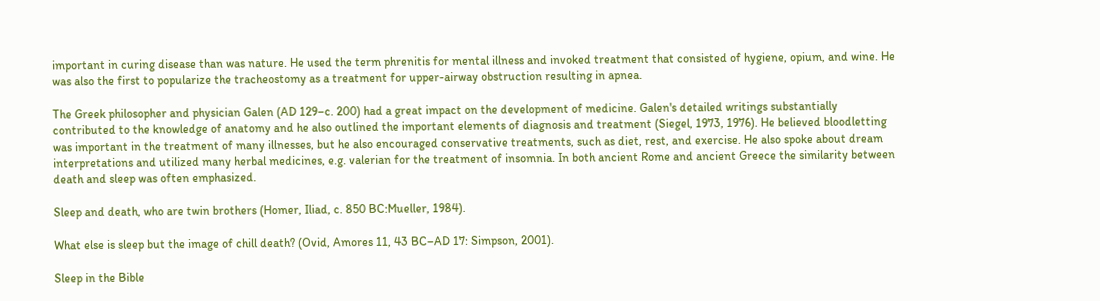important in curing disease than was nature. He used the term phrenitis for mental illness and invoked treatment that consisted of hygiene, opium, and wine. He was also the first to popularize the tracheostomy as a treatment for upper-airway obstruction resulting in apnea.

The Greek philosopher and physician Galen (AD 129–c. 200) had a great impact on the development of medicine. Galen's detailed writings substantially contributed to the knowledge of anatomy and he also outlined the important elements of diagnosis and treatment (Siegel, 1973, 1976). He believed bloodletting was important in the treatment of many illnesses, but he also encouraged conservative treatments, such as diet, rest, and exercise. He also spoke about dream interpretations and utilized many herbal medicines, e.g. valerian for the treatment of insomnia. In both ancient Rome and ancient Greece the similarity between death and sleep was often emphasized.

Sleep and death, who are twin brothers (Homer, Iliad, c. 850 BC:Mueller, 1984).

What else is sleep but the image of chill death? (Ovid, Amores 11, 43 BC–AD 17: Simpson, 2001).

Sleep in the Bible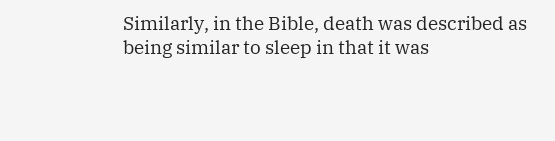Similarly, in the Bible, death was described as being similar to sleep in that it was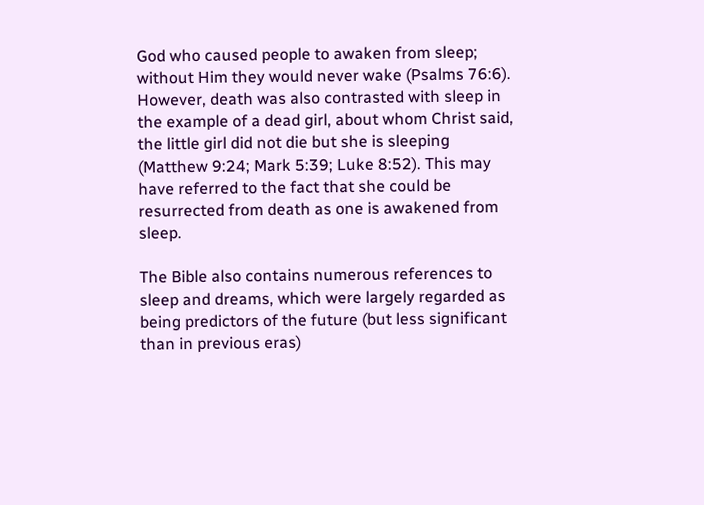God who caused people to awaken from sleep; without Him they would never wake (Psalms 76:6). However, death was also contrasted with sleep in the example of a dead girl, about whom Christ said, the little girl did not die but she is sleeping (Matthew 9:24; Mark 5:39; Luke 8:52). This may have referred to the fact that she could be resurrected from death as one is awakened from sleep.

The Bible also contains numerous references to sleep and dreams, which were largely regarded as being predictors of the future (but less significant than in previous eras)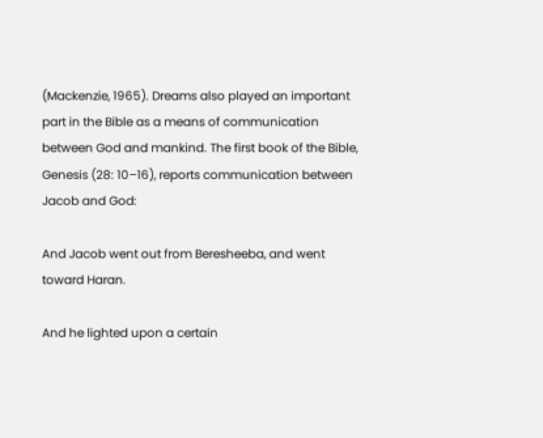(Mackenzie, 1965). Dreams also played an important part in the Bible as a means of communication between God and mankind. The first book of the Bible, Genesis (28: 10–16), reports communication between Jacob and God:

And Jacob went out from Beresheeba, and went toward Haran.

And he lighted upon a certain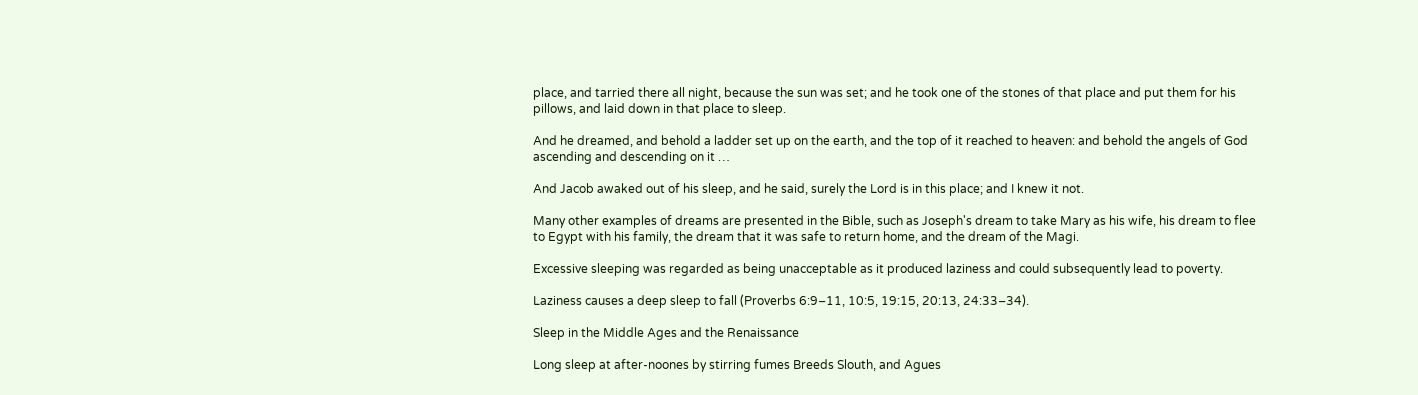place, and tarried there all night, because the sun was set; and he took one of the stones of that place and put them for his pillows, and laid down in that place to sleep.

And he dreamed, and behold a ladder set up on the earth, and the top of it reached to heaven: and behold the angels of God ascending and descending on it …

And Jacob awaked out of his sleep, and he said, surely the Lord is in this place; and I knew it not.

Many other examples of dreams are presented in the Bible, such as Joseph's dream to take Mary as his wife, his dream to flee to Egypt with his family, the dream that it was safe to return home, and the dream of the Magi.

Excessive sleeping was regarded as being unacceptable as it produced laziness and could subsequently lead to poverty.

Laziness causes a deep sleep to fall (Proverbs 6:9–11, 10:5, 19:15, 20:13, 24:33–34).

Sleep in the Middle Ages and the Renaissance

Long sleep at after-noones by stirring fumes Breeds Slouth, and Agues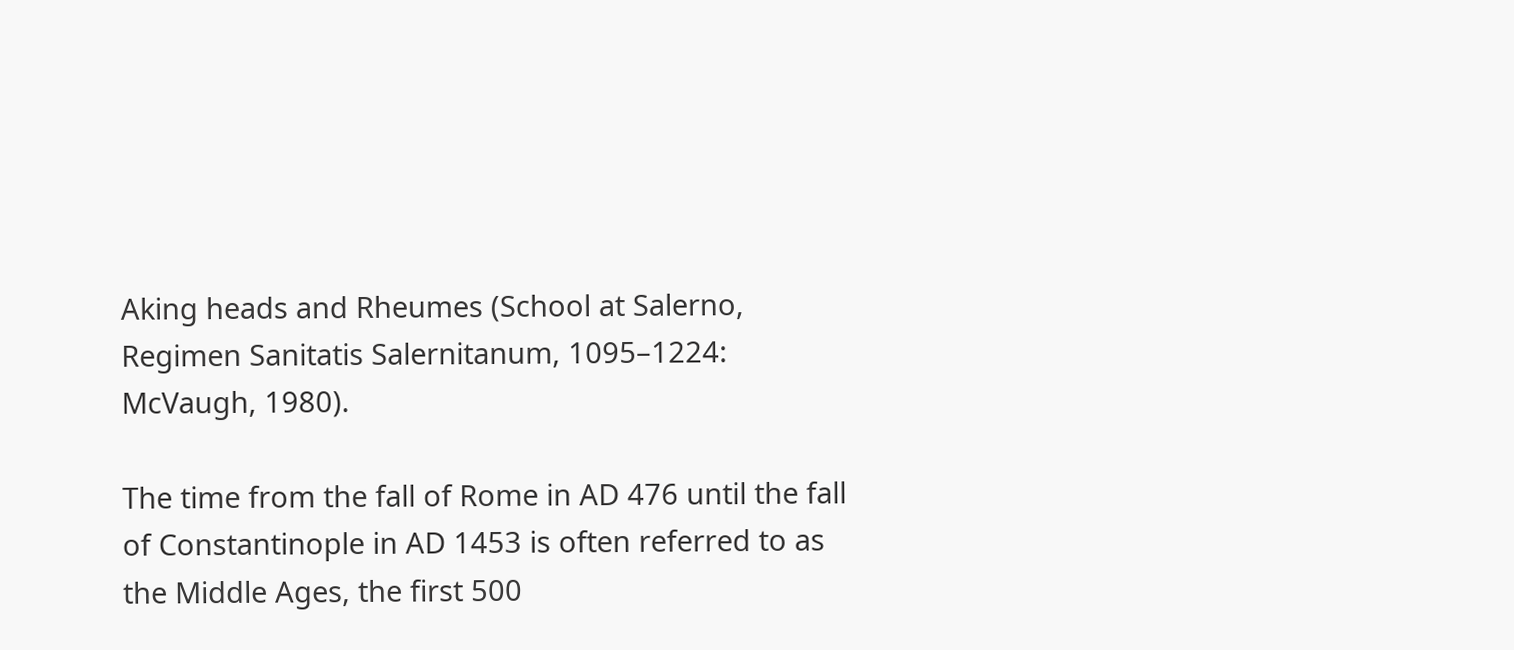Aking heads and Rheumes (School at Salerno, Regimen Sanitatis Salernitanum, 1095–1224: McVaugh, 1980).

The time from the fall of Rome in AD 476 until the fall of Constantinople in AD 1453 is often referred to as the Middle Ages, the first 500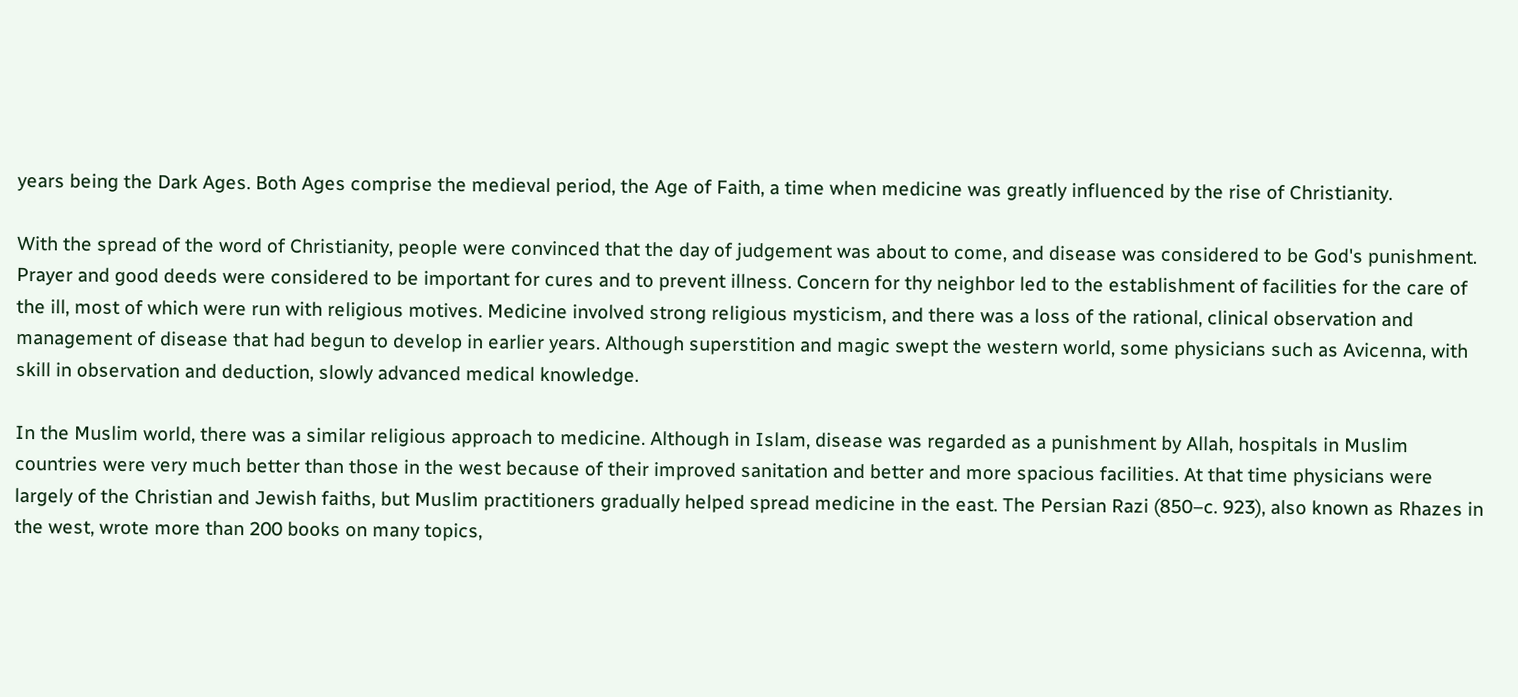years being the Dark Ages. Both Ages comprise the medieval period, the Age of Faith, a time when medicine was greatly influenced by the rise of Christianity.

With the spread of the word of Christianity, people were convinced that the day of judgement was about to come, and disease was considered to be God's punishment. Prayer and good deeds were considered to be important for cures and to prevent illness. Concern for thy neighbor led to the establishment of facilities for the care of the ill, most of which were run with religious motives. Medicine involved strong religious mysticism, and there was a loss of the rational, clinical observation and management of disease that had begun to develop in earlier years. Although superstition and magic swept the western world, some physicians such as Avicenna, with skill in observation and deduction, slowly advanced medical knowledge.

In the Muslim world, there was a similar religious approach to medicine. Although in Islam, disease was regarded as a punishment by Allah, hospitals in Muslim countries were very much better than those in the west because of their improved sanitation and better and more spacious facilities. At that time physicians were largely of the Christian and Jewish faiths, but Muslim practitioners gradually helped spread medicine in the east. The Persian Razi (850–c. 923), also known as Rhazes in the west, wrote more than 200 books on many topics,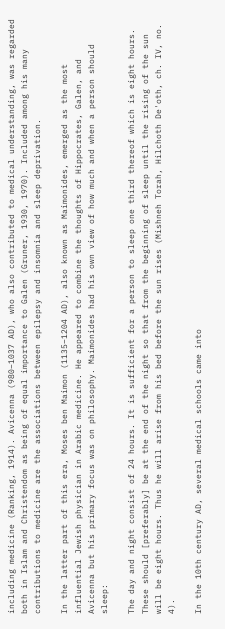including medicine (Ranking, 1914). Avicenna (980–1037 AD), who also contributed to medical understanding, was regarded both in Islam and Christendom as being of equal importance to Galen (Gruner, 1930, 1970). Included among his many contributions to medicine are the associations between epilepsy and insomnia and sleep deprivation.

In the latter part of this era, Moses ben Maimon (1135–1204 AD), also known as Maimonides, emerged as the most influential Jewish physician in Arabic medicine. He appeared to combine the thoughts of Hippocrates, Galen, and Avicenna but his primary focus was on philosophy. Maimonides had his own view of how much and when a person should sleep:

The day and night consist of 24 hours. It is sufficient for a person to sleep one third thereof which is eight hours. These should [preferably] be at the end of the night so that from the beginning of sleep until the rising of the sun will be eight hours. Thus he will arise from his bed before the sun rises (Mishneh Torah, Hilchoth De'oth, ch. IV, no. 4).

In the 10th century AD, several medical schools came into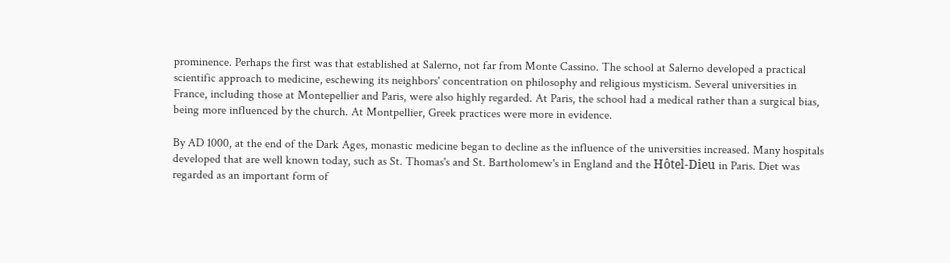prominence. Perhaps the first was that established at Salerno, not far from Monte Cassino. The school at Salerno developed a practical scientific approach to medicine, eschewing its neighbors' concentration on philosophy and religious mysticism. Several universities in France, including those at Montepellier and Paris, were also highly regarded. At Paris, the school had a medical rather than a surgical bias, being more influenced by the church. At Montpellier, Greek practices were more in evidence.

By AD 1000, at the end of the Dark Ages, monastic medicine began to decline as the influence of the universities increased. Many hospitals developed that are well known today, such as St. Thomas's and St. Bartholomew's in England and the Hôtel-Dieu in Paris. Diet was regarded as an important form of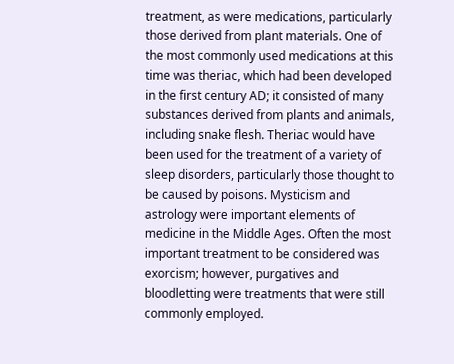treatment, as were medications, particularly those derived from plant materials. One of the most commonly used medications at this time was theriac, which had been developed in the first century AD; it consisted of many substances derived from plants and animals, including snake flesh. Theriac would have been used for the treatment of a variety of sleep disorders, particularly those thought to be caused by poisons. Mysticism and astrology were important elements of medicine in the Middle Ages. Often the most important treatment to be considered was exorcism; however, purgatives and bloodletting were treatments that were still commonly employed.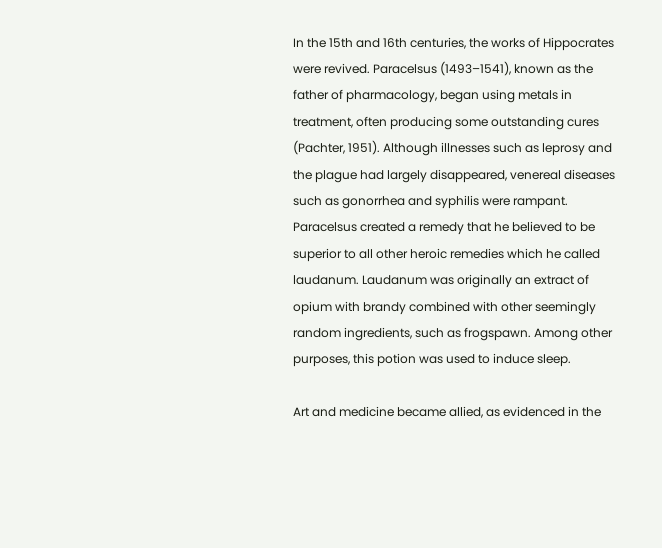In the 15th and 16th centuries, the works of Hippocrates were revived. Paracelsus (1493–1541), known as the father of pharmacology, began using metals in treatment, often producing some outstanding cures (Pachter, 1951). Although illnesses such as leprosy and the plague had largely disappeared, venereal diseases such as gonorrhea and syphilis were rampant. Paracelsus created a remedy that he believed to be superior to all other heroic remedies which he called laudanum. Laudanum was originally an extract of opium with brandy combined with other seemingly random ingredients, such as frogspawn. Among other purposes, this potion was used to induce sleep.

Art and medicine became allied, as evidenced in the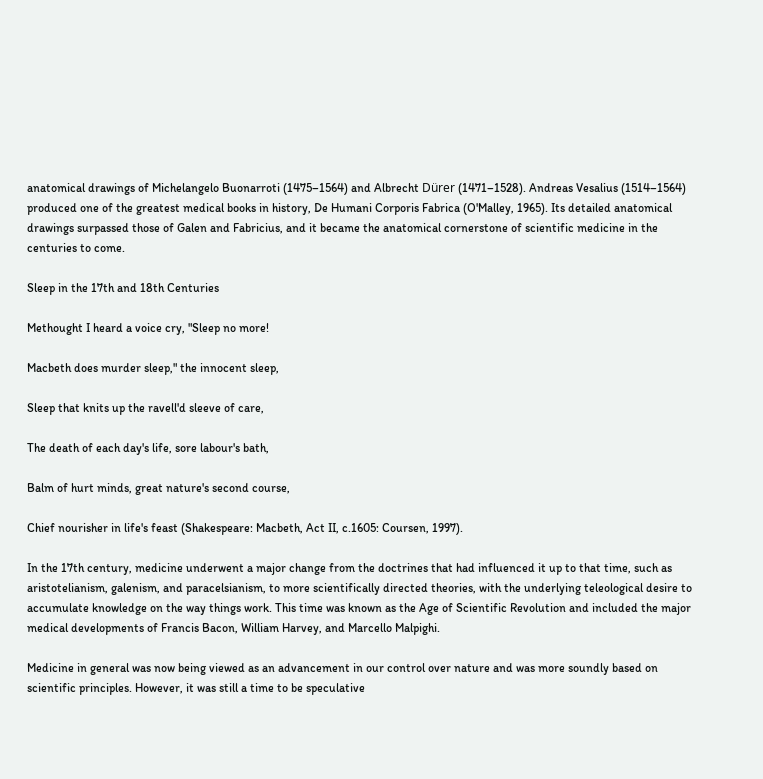anatomical drawings of Michelangelo Buonarroti (1475–1564) and Albrecht Dürer (1471–1528). Andreas Vesalius (1514–1564) produced one of the greatest medical books in history, De Humani Corporis Fabrica (O'Malley, 1965). Its detailed anatomical drawings surpassed those of Galen and Fabricius, and it became the anatomical cornerstone of scientific medicine in the centuries to come.

Sleep in the 17th and 18th Centuries

Methought I heard a voice cry, "Sleep no more!

Macbeth does murder sleep," the innocent sleep,

Sleep that knits up the ravell'd sleeve of care,

The death of each day's life, sore labour's bath,

Balm of hurt minds, great nature's second course,

Chief nourisher in life's feast (Shakespeare: Macbeth, Act II, c.1605: Coursen, 1997).

In the 17th century, medicine underwent a major change from the doctrines that had influenced it up to that time, such as aristotelianism, galenism, and paracelsianism, to more scientifically directed theories, with the underlying teleological desire to accumulate knowledge on the way things work. This time was known as the Age of Scientific Revolution and included the major medical developments of Francis Bacon, William Harvey, and Marcello Malpighi.

Medicine in general was now being viewed as an advancement in our control over nature and was more soundly based on scientific principles. However, it was still a time to be speculative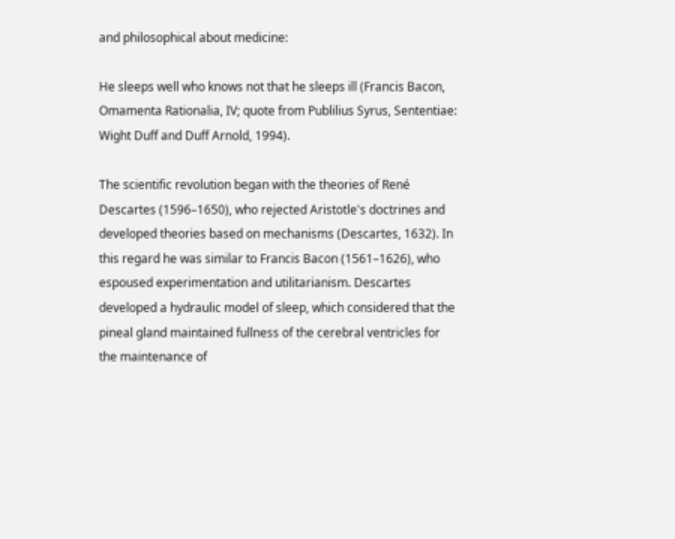and philosophical about medicine:

He sleeps well who knows not that he sleeps ill (Francis Bacon, Omamenta Rationalia, IV; quote from Publilius Syrus, Sententiae: Wight Duff and Duff Arnold, 1994).

The scientific revolution began with the theories of René Descartes (1596–1650), who rejected Aristotle's doctrines and developed theories based on mechanisms (Descartes, 1632). In this regard he was similar to Francis Bacon (1561–1626), who espoused experimentation and utilitarianism. Descartes developed a hydraulic model of sleep, which considered that the pineal gland maintained fullness of the cerebral ventricles for the maintenance of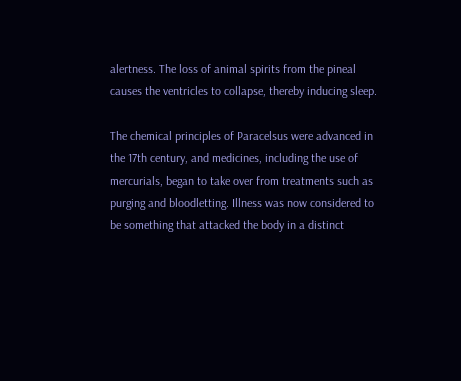alertness. The loss of animal spirits from the pineal causes the ventricles to collapse, thereby inducing sleep.

The chemical principles of Paracelsus were advanced in the 17th century, and medicines, including the use of mercurials, began to take over from treatments such as purging and bloodletting. Illness was now considered to be something that attacked the body in a distinct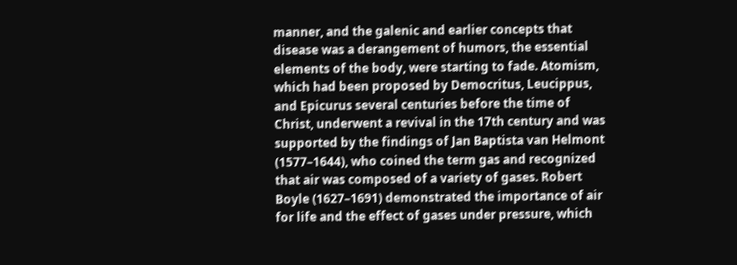manner, and the galenic and earlier concepts that disease was a derangement of humors, the essential elements of the body, were starting to fade. Atomism, which had been proposed by Democritus, Leucippus, and Epicurus several centuries before the time of Christ, underwent a revival in the 17th century and was supported by the findings of Jan Baptista van Helmont (1577–1644), who coined the term gas and recognized that air was composed of a variety of gases. Robert Boyle (1627–1691) demonstrated the importance of air for life and the effect of gases under pressure, which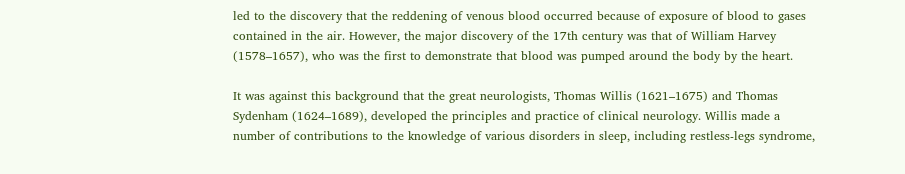led to the discovery that the reddening of venous blood occurred because of exposure of blood to gases contained in the air. However, the major discovery of the 17th century was that of William Harvey (1578–1657), who was the first to demonstrate that blood was pumped around the body by the heart.

It was against this background that the great neurologists, Thomas Willis (1621–1675) and Thomas Sydenham (1624–1689), developed the principles and practice of clinical neurology. Willis made a number of contributions to the knowledge of various disorders in sleep, including restless-legs syndrome,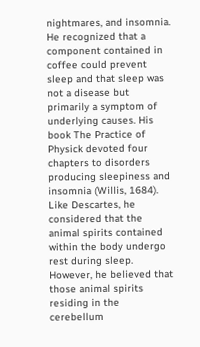nightmares, and insomnia. He recognized that a component contained in coffee could prevent sleep and that sleep was not a disease but primarily a symptom of underlying causes. His book The Practice of Physick devoted four chapters to disorders producing sleepiness and insomnia (Willis, 1684). Like Descartes, he considered that the animal spirits contained within the body undergo rest during sleep. However, he believed that those animal spirits residing in the cerebellum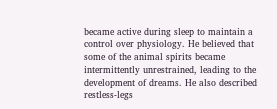became active during sleep to maintain a control over physiology. He believed that some of the animal spirits became intermittently unrestrained, leading to the development of dreams. He also described restless-legs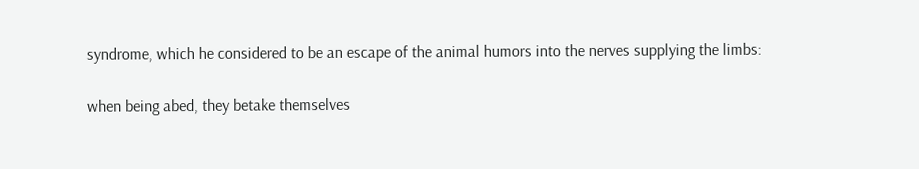syndrome, which he considered to be an escape of the animal humors into the nerves supplying the limbs:

when being abed, they betake themselves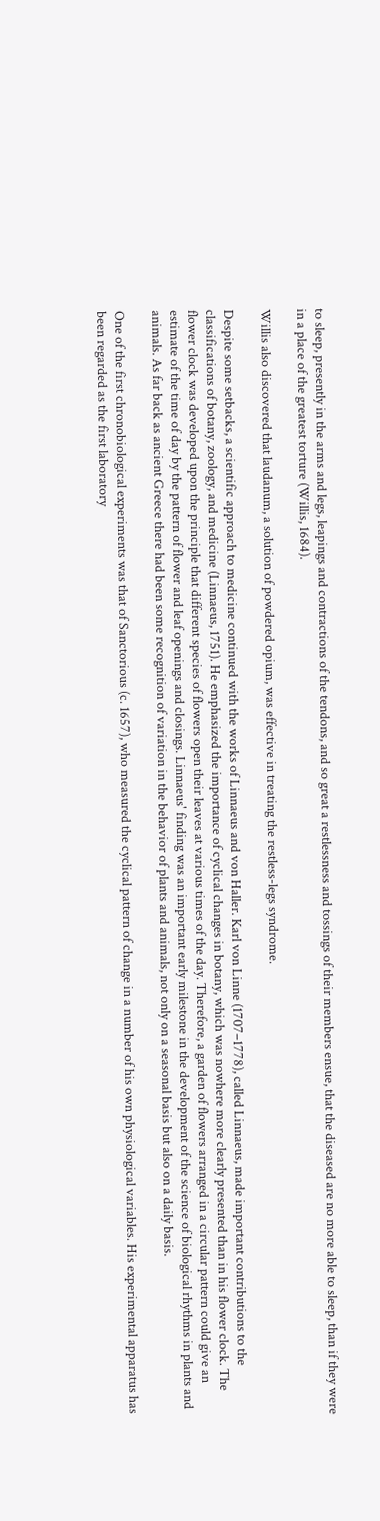to sleep, presently in the arms and legs, leapings and contractions of the tendons, and so great a restlessness and tossings of their members ensue, that the diseased are no more able to sleep, than if they were in a place of the greatest torture (Willis, 1684).

Willis also discovered that laudanum, a solution of powdered opium, was effective in treating the restless-legs syndrome.

Despite some setbacks, a scientific approach to medicine continued with the works of Linnaeus and von Haller. Karl von Linne (1707–1778), called Linnaeus, made important contributions to the classifications of botany, zoology, and medicine (Linnaeus, 1751). He emphasized the importance of cyclical changes in botany, which was nowhere more clearly presented than in his flower clock. The flower clock was developed upon the principle that different species of flowers open their leaves at various times of the day. Therefore, a garden of flowers arranged in a circular pattern could give an estimate of the time of day by the pattern of flower and leaf openings and closings. Linnaeus' finding was an important early milestone in the development of the science of biological rhythms in plants and animals. As far back as ancient Greece there had been some recognition of variation in the behavior of plants and animals, not only on a seasonal basis but also on a daily basis.

One of the first chronobiological experiments was that of Sanctorious (c. 1657), who measured the cyclical pattern of change in a number of his own physiological variables. His experimental apparatus has been regarded as the first laboratory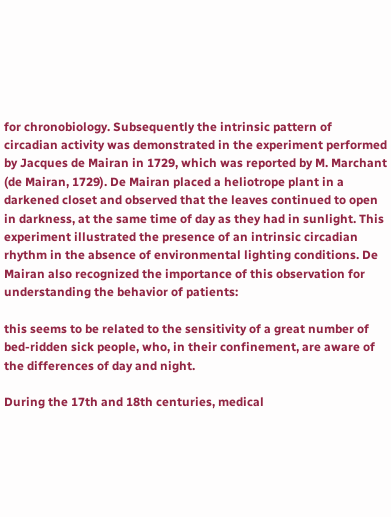for chronobiology. Subsequently the intrinsic pattern of circadian activity was demonstrated in the experiment performed by Jacques de Mairan in 1729, which was reported by M. Marchant (de Mairan, 1729). De Mairan placed a heliotrope plant in a darkened closet and observed that the leaves continued to open in darkness, at the same time of day as they had in sunlight. This experiment illustrated the presence of an intrinsic circadian rhythm in the absence of environmental lighting conditions. De Mairan also recognized the importance of this observation for understanding the behavior of patients:

this seems to be related to the sensitivity of a great number of bed-ridden sick people, who, in their confinement, are aware of the differences of day and night.

During the 17th and 18th centuries, medical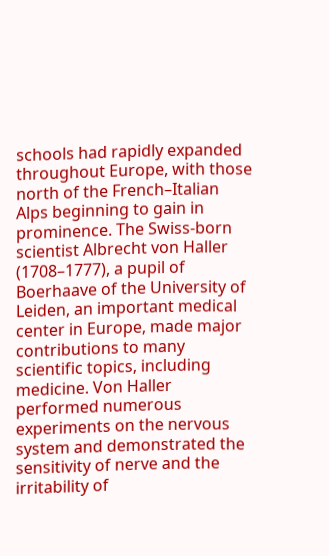schools had rapidly expanded throughout Europe, with those north of the French–Italian Alps beginning to gain in prominence. The Swiss-born scientist Albrecht von Haller (1708–1777), a pupil of Boerhaave of the University of Leiden, an important medical center in Europe, made major contributions to many scientific topics, including medicine. Von Haller performed numerous experiments on the nervous system and demonstrated the sensitivity of nerve and the irritability of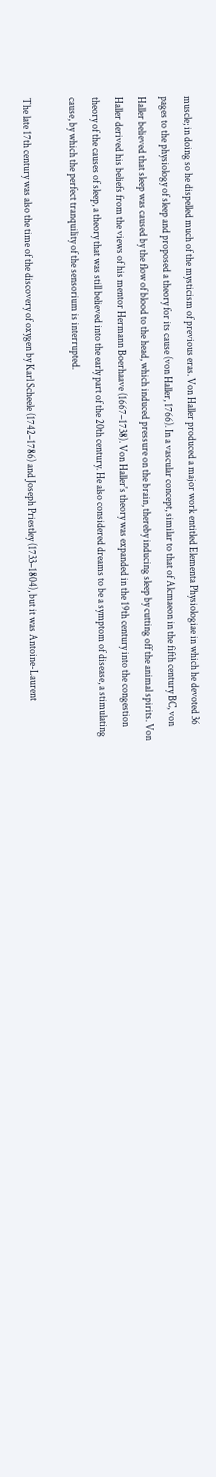muscle; in doing so he dispelled much of the mysticism of previous eras. Von Haller produced a major work entitled Elementa Physiologiae in which he devoted 36 pages to the physiology of sleep and proposed a theory for its cause (von Haller, 1766). In a vascular concept, similar to that of Alcmaeon in the fifth century BC, von Haller believed that sleep was caused by the flow of blood to the head, which induced pressure on the brain, thereby inducing sleep by cutting off the animal spirits. Von Haller derived his beliefs from the views of his mentor Hermann Boerhaave (1667–1738). Von Haller's theory was expanded in the 19th century into the congestion theory of the causes of sleep, a theory that was still believed into the early part of the 20th century. He also considered dreams to be a symptom of disease, a stimulating cause, by which the perfect tranquility of the sensorium is interrupted.

The late 17th century was also the time of the discovery of oxygen by Karl Scheele (1742–1786) and Joseph Priestley (1733–1804), but it was Antoine-Laurent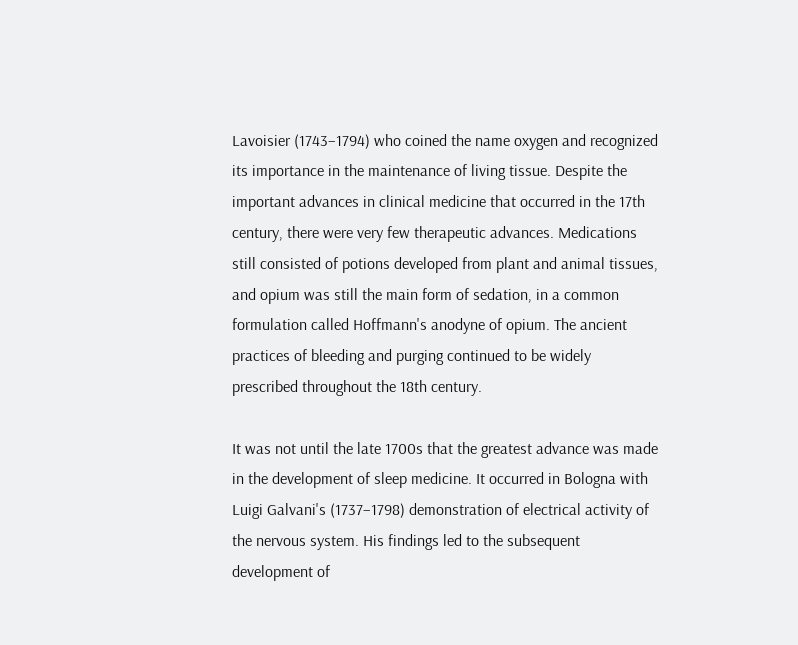Lavoisier (1743–1794) who coined the name oxygen and recognized its importance in the maintenance of living tissue. Despite the important advances in clinical medicine that occurred in the 17th century, there were very few therapeutic advances. Medications still consisted of potions developed from plant and animal tissues, and opium was still the main form of sedation, in a common formulation called Hoffmann's anodyne of opium. The ancient practices of bleeding and purging continued to be widely prescribed throughout the 18th century.

It was not until the late 1700s that the greatest advance was made in the development of sleep medicine. It occurred in Bologna with Luigi Galvani's (1737–1798) demonstration of electrical activity of the nervous system. His findings led to the subsequent development of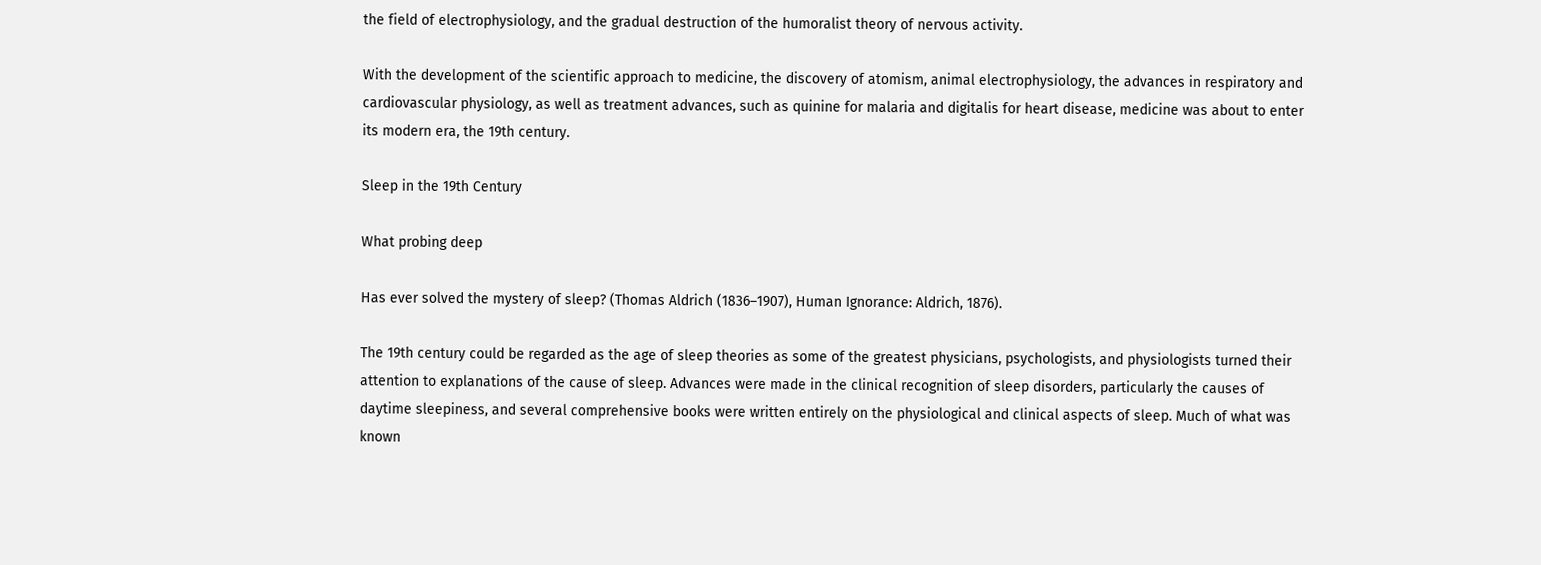the field of electrophysiology, and the gradual destruction of the humoralist theory of nervous activity.

With the development of the scientific approach to medicine, the discovery of atomism, animal electrophysiology, the advances in respiratory and cardiovascular physiology, as well as treatment advances, such as quinine for malaria and digitalis for heart disease, medicine was about to enter its modern era, the 19th century.

Sleep in the 19th Century

What probing deep

Has ever solved the mystery of sleep? (Thomas Aldrich (1836–1907), Human Ignorance: Aldrich, 1876).

The 19th century could be regarded as the age of sleep theories as some of the greatest physicians, psychologists, and physiologists turned their attention to explanations of the cause of sleep. Advances were made in the clinical recognition of sleep disorders, particularly the causes of daytime sleepiness, and several comprehensive books were written entirely on the physiological and clinical aspects of sleep. Much of what was known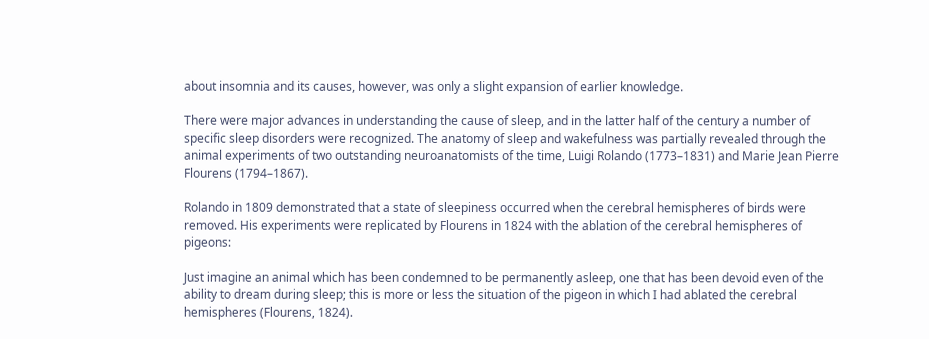about insomnia and its causes, however, was only a slight expansion of earlier knowledge.

There were major advances in understanding the cause of sleep, and in the latter half of the century a number of specific sleep disorders were recognized. The anatomy of sleep and wakefulness was partially revealed through the animal experiments of two outstanding neuroanatomists of the time, Luigi Rolando (1773–1831) and Marie Jean Pierre Flourens (1794–1867).

Rolando in 1809 demonstrated that a state of sleepiness occurred when the cerebral hemispheres of birds were removed. His experiments were replicated by Flourens in 1824 with the ablation of the cerebral hemispheres of pigeons:

Just imagine an animal which has been condemned to be permanently asleep, one that has been devoid even of the ability to dream during sleep; this is more or less the situation of the pigeon in which I had ablated the cerebral hemispheres (Flourens, 1824).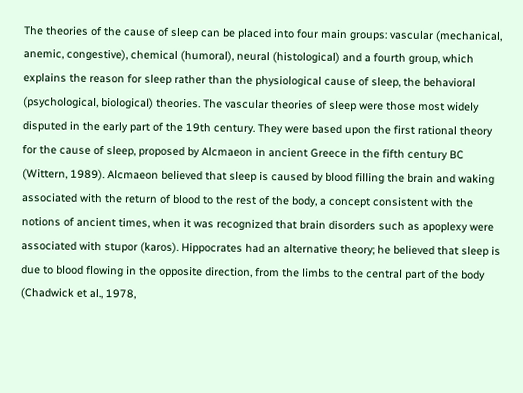The theories of the cause of sleep can be placed into four main groups: vascular (mechanical, anemic, congestive), chemical (humoral), neural (histological) and a fourth group, which explains the reason for sleep rather than the physiological cause of sleep, the behavioral (psychological, biological) theories. The vascular theories of sleep were those most widely disputed in the early part of the 19th century. They were based upon the first rational theory for the cause of sleep, proposed by Alcmaeon in ancient Greece in the fifth century BC (Wittern, 1989). Alcmaeon believed that sleep is caused by blood filling the brain and waking associated with the return of blood to the rest of the body, a concept consistent with the notions of ancient times, when it was recognized that brain disorders such as apoplexy were associated with stupor (karos). Hippocrates had an alternative theory; he believed that sleep is due to blood flowing in the opposite direction, from the limbs to the central part of the body (Chadwick et al., 1978,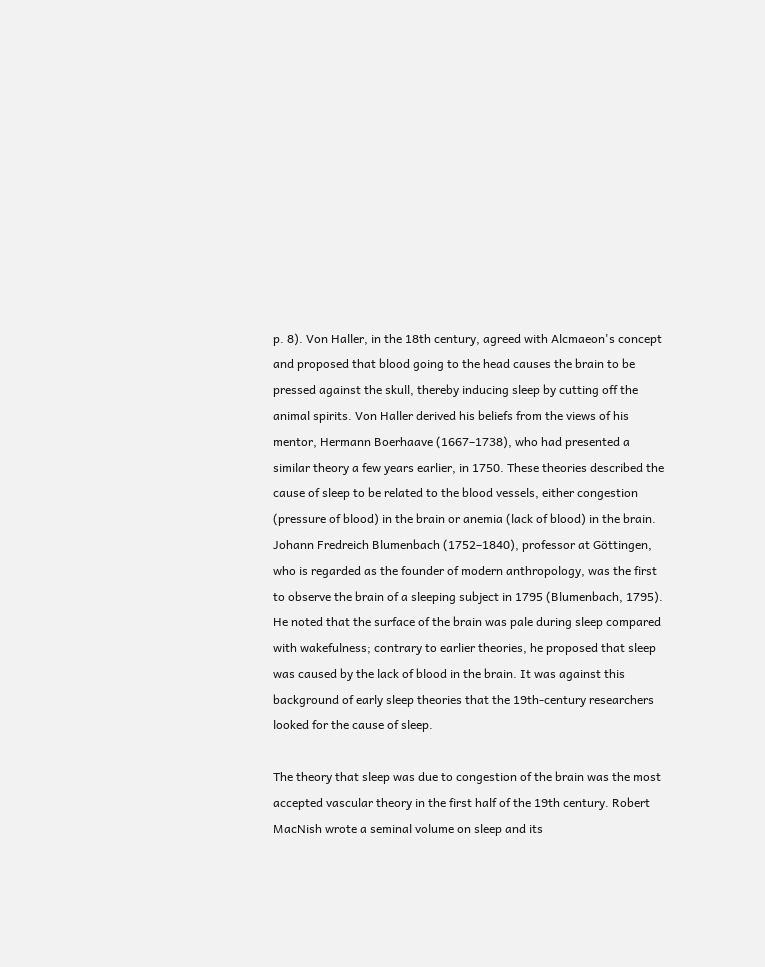p. 8). Von Haller, in the 18th century, agreed with Alcmaeon's concept and proposed that blood going to the head causes the brain to be pressed against the skull, thereby inducing sleep by cutting off the animal spirits. Von Haller derived his beliefs from the views of his mentor, Hermann Boerhaave (1667–1738), who had presented a similar theory a few years earlier, in 1750. These theories described the cause of sleep to be related to the blood vessels, either congestion (pressure of blood) in the brain or anemia (lack of blood) in the brain. Johann Fredreich Blumenbach (1752–1840), professor at Göttingen, who is regarded as the founder of modern anthropology, was the first to observe the brain of a sleeping subject in 1795 (Blumenbach, 1795). He noted that the surface of the brain was pale during sleep compared with wakefulness; contrary to earlier theories, he proposed that sleep was caused by the lack of blood in the brain. It was against this background of early sleep theories that the 19th-century researchers looked for the cause of sleep.

The theory that sleep was due to congestion of the brain was the most accepted vascular theory in the first half of the 19th century. Robert MacNish wrote a seminal volume on sleep and its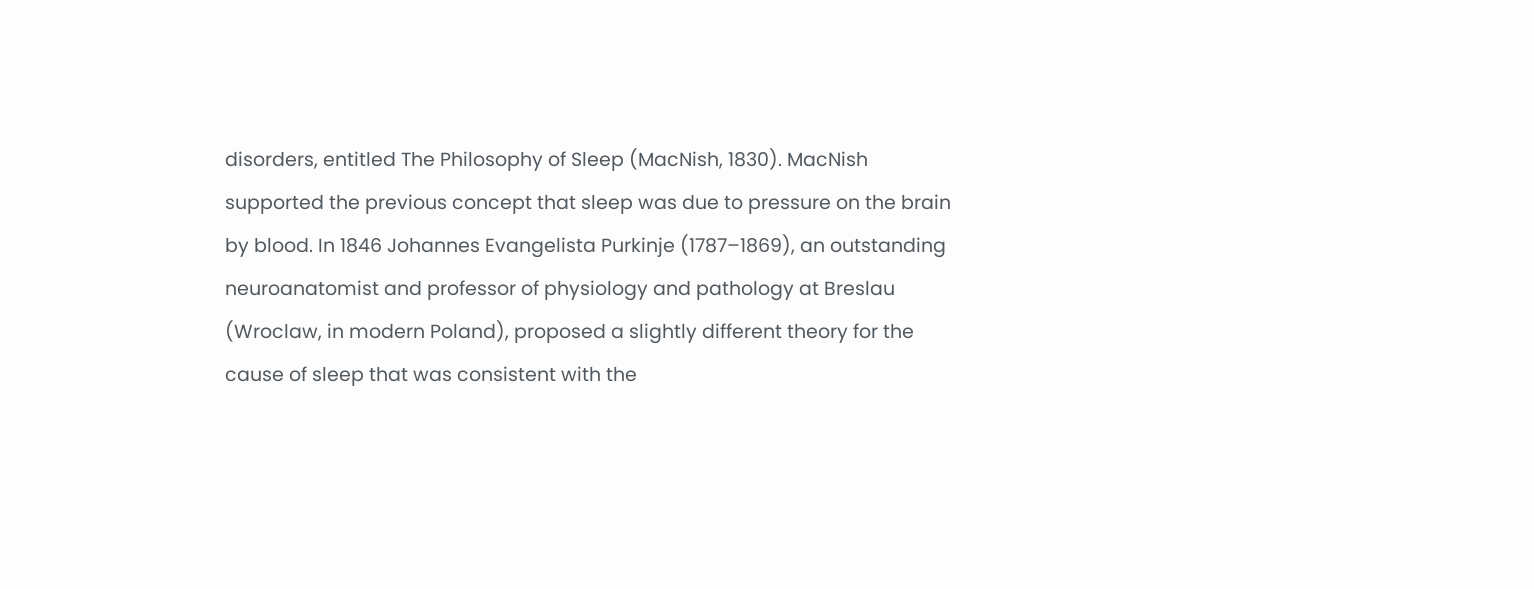disorders, entitled The Philosophy of Sleep (MacNish, 1830). MacNish supported the previous concept that sleep was due to pressure on the brain by blood. In 1846 Johannes Evangelista Purkinje (1787–1869), an outstanding neuroanatomist and professor of physiology and pathology at Breslau (Wroclaw, in modern Poland), proposed a slightly different theory for the cause of sleep that was consistent with the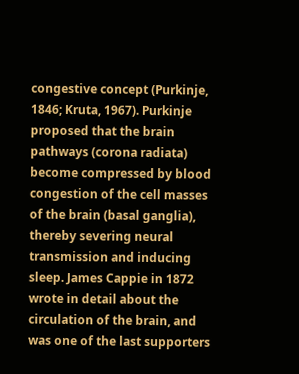congestive concept (Purkinje, 1846; Kruta, 1967). Purkinje proposed that the brain pathways (corona radiata) become compressed by blood congestion of the cell masses of the brain (basal ganglia), thereby severing neural transmission and inducing sleep. James Cappie in 1872 wrote in detail about the circulation of the brain, and was one of the last supporters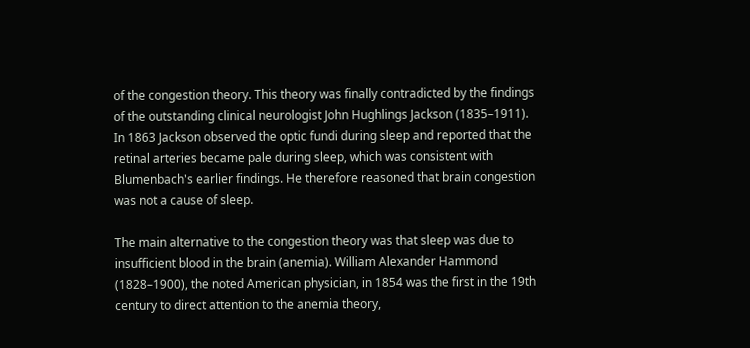of the congestion theory. This theory was finally contradicted by the findings of the outstanding clinical neurologist John Hughlings Jackson (1835–1911). In 1863 Jackson observed the optic fundi during sleep and reported that the retinal arteries became pale during sleep, which was consistent with Blumenbach's earlier findings. He therefore reasoned that brain congestion was not a cause of sleep.

The main alternative to the congestion theory was that sleep was due to insufficient blood in the brain (anemia). William Alexander Hammond (1828–1900), the noted American physician, in 1854 was the first in the 19th century to direct attention to the anemia theory,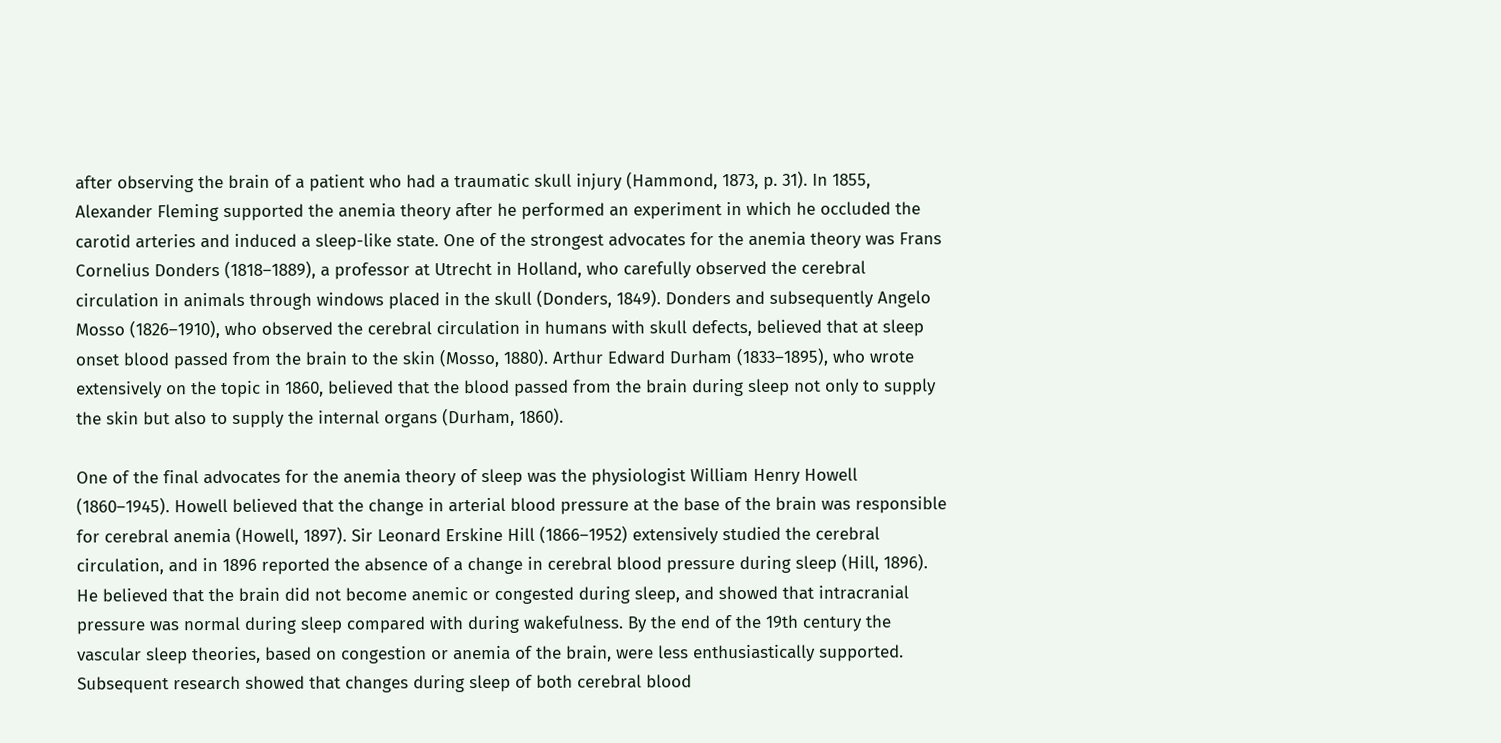after observing the brain of a patient who had a traumatic skull injury (Hammond, 1873, p. 31). In 1855, Alexander Fleming supported the anemia theory after he performed an experiment in which he occluded the carotid arteries and induced a sleep-like state. One of the strongest advocates for the anemia theory was Frans Cornelius Donders (1818–1889), a professor at Utrecht in Holland, who carefully observed the cerebral circulation in animals through windows placed in the skull (Donders, 1849). Donders and subsequently Angelo Mosso (1826–1910), who observed the cerebral circulation in humans with skull defects, believed that at sleep onset blood passed from the brain to the skin (Mosso, 1880). Arthur Edward Durham (1833–1895), who wrote extensively on the topic in 1860, believed that the blood passed from the brain during sleep not only to supply the skin but also to supply the internal organs (Durham, 1860).

One of the final advocates for the anemia theory of sleep was the physiologist William Henry Howell (1860–1945). Howell believed that the change in arterial blood pressure at the base of the brain was responsible for cerebral anemia (Howell, 1897). Sir Leonard Erskine Hill (1866–1952) extensively studied the cerebral circulation, and in 1896 reported the absence of a change in cerebral blood pressure during sleep (Hill, 1896). He believed that the brain did not become anemic or congested during sleep, and showed that intracranial pressure was normal during sleep compared with during wakefulness. By the end of the 19th century the vascular sleep theories, based on congestion or anemia of the brain, were less enthusiastically supported. Subsequent research showed that changes during sleep of both cerebral blood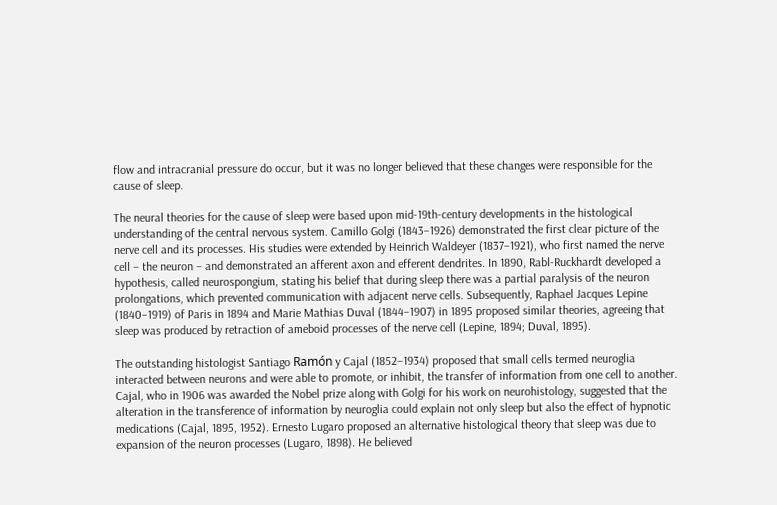flow and intracranial pressure do occur, but it was no longer believed that these changes were responsible for the cause of sleep.

The neural theories for the cause of sleep were based upon mid-19th-century developments in the histological understanding of the central nervous system. Camillo Golgi (1843–1926) demonstrated the first clear picture of the nerve cell and its processes. His studies were extended by Heinrich Waldeyer (1837–1921), who first named the nerve cell – the neuron – and demonstrated an afferent axon and efferent dendrites. In 1890, Rabl-Ruckhardt developed a hypothesis, called neurospongium, stating his belief that during sleep there was a partial paralysis of the neuron prolongations, which prevented communication with adjacent nerve cells. Subsequently, Raphael Jacques Lepine (1840–1919) of Paris in 1894 and Marie Mathias Duval (1844–1907) in 1895 proposed similar theories, agreeing that sleep was produced by retraction of ameboid processes of the nerve cell (Lepine, 1894; Duval, 1895).

The outstanding histologist Santiago Ramón y Cajal (1852–1934) proposed that small cells termed neuroglia interacted between neurons and were able to promote, or inhibit, the transfer of information from one cell to another. Cajal, who in 1906 was awarded the Nobel prize along with Golgi for his work on neurohistology, suggested that the alteration in the transference of information by neuroglia could explain not only sleep but also the effect of hypnotic medications (Cajal, 1895, 1952). Ernesto Lugaro proposed an alternative histological theory that sleep was due to expansion of the neuron processes (Lugaro, 1898). He believed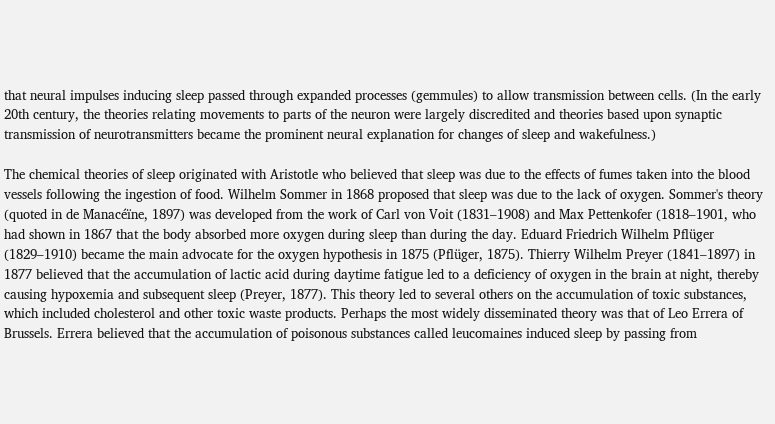that neural impulses inducing sleep passed through expanded processes (gemmules) to allow transmission between cells. (In the early 20th century, the theories relating movements to parts of the neuron were largely discredited and theories based upon synaptic transmission of neurotransmitters became the prominent neural explanation for changes of sleep and wakefulness.)

The chemical theories of sleep originated with Aristotle who believed that sleep was due to the effects of fumes taken into the blood vessels following the ingestion of food. Wilhelm Sommer in 1868 proposed that sleep was due to the lack of oxygen. Sommer's theory (quoted in de Manacéïne, 1897) was developed from the work of Carl von Voit (1831–1908) and Max Pettenkofer (1818–1901, who had shown in 1867 that the body absorbed more oxygen during sleep than during the day. Eduard Friedrich Wilhelm Pflüger (1829–1910) became the main advocate for the oxygen hypothesis in 1875 (Pflüger, 1875). Thierry Wilhelm Preyer (1841–1897) in 1877 believed that the accumulation of lactic acid during daytime fatigue led to a deficiency of oxygen in the brain at night, thereby causing hypoxemia and subsequent sleep (Preyer, 1877). This theory led to several others on the accumulation of toxic substances, which included cholesterol and other toxic waste products. Perhaps the most widely disseminated theory was that of Leo Errera of Brussels. Errera believed that the accumulation of poisonous substances called leucomaines induced sleep by passing from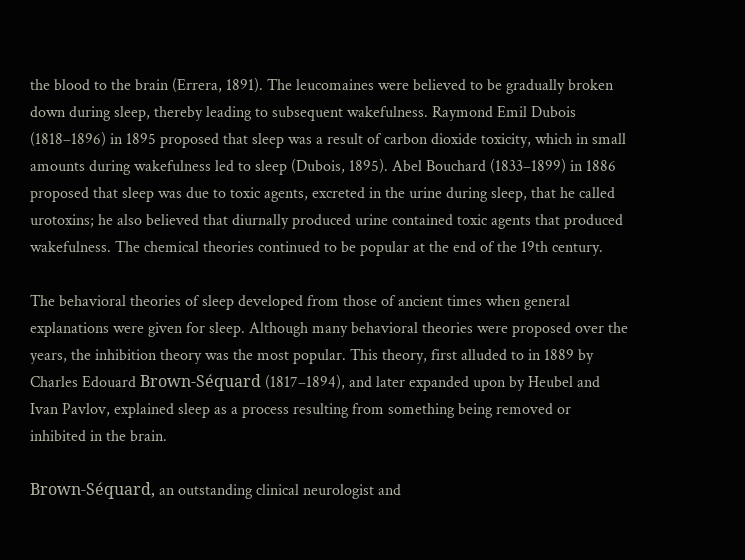the blood to the brain (Errera, 1891). The leucomaines were believed to be gradually broken down during sleep, thereby leading to subsequent wakefulness. Raymond Emil Dubois (1818–1896) in 1895 proposed that sleep was a result of carbon dioxide toxicity, which in small amounts during wakefulness led to sleep (Dubois, 1895). Abel Bouchard (1833–1899) in 1886 proposed that sleep was due to toxic agents, excreted in the urine during sleep, that he called urotoxins; he also believed that diurnally produced urine contained toxic agents that produced wakefulness. The chemical theories continued to be popular at the end of the 19th century.

The behavioral theories of sleep developed from those of ancient times when general explanations were given for sleep. Although many behavioral theories were proposed over the years, the inhibition theory was the most popular. This theory, first alluded to in 1889 by Charles Edouard Brown-Séquard (1817–1894), and later expanded upon by Heubel and Ivan Pavlov, explained sleep as a process resulting from something being removed or inhibited in the brain.

Brown-Séquard, an outstanding clinical neurologist and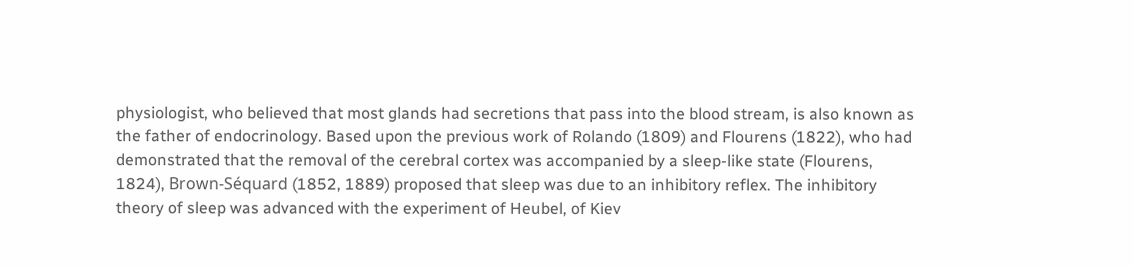physiologist, who believed that most glands had secretions that pass into the blood stream, is also known as the father of endocrinology. Based upon the previous work of Rolando (1809) and Flourens (1822), who had demonstrated that the removal of the cerebral cortex was accompanied by a sleep-like state (Flourens, 1824), Brown-Séquard (1852, 1889) proposed that sleep was due to an inhibitory reflex. The inhibitory theory of sleep was advanced with the experiment of Heubel, of Kiev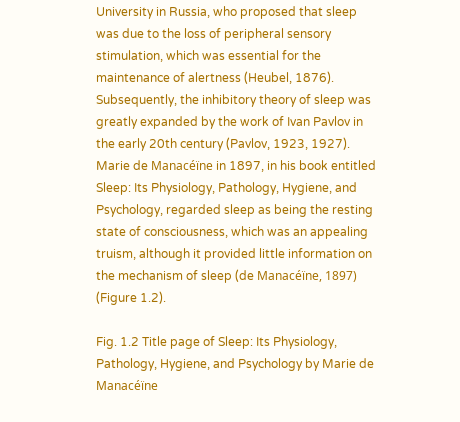University in Russia, who proposed that sleep was due to the loss of peripheral sensory stimulation, which was essential for the maintenance of alertness (Heubel, 1876). Subsequently, the inhibitory theory of sleep was greatly expanded by the work of Ivan Pavlov in the early 20th century (Pavlov, 1923, 1927). Marie de Manacéïne in 1897, in his book entitled Sleep: Its Physiology, Pathology, Hygiene, and Psychology, regarded sleep as being the resting state of consciousness, which was an appealing truism, although it provided little information on the mechanism of sleep (de Manacéïne, 1897) (Figure 1.2).

Fig. 1.2 Title page of Sleep: Its Physiology, Pathology, Hygiene, and Psychology by Marie de Manacéïne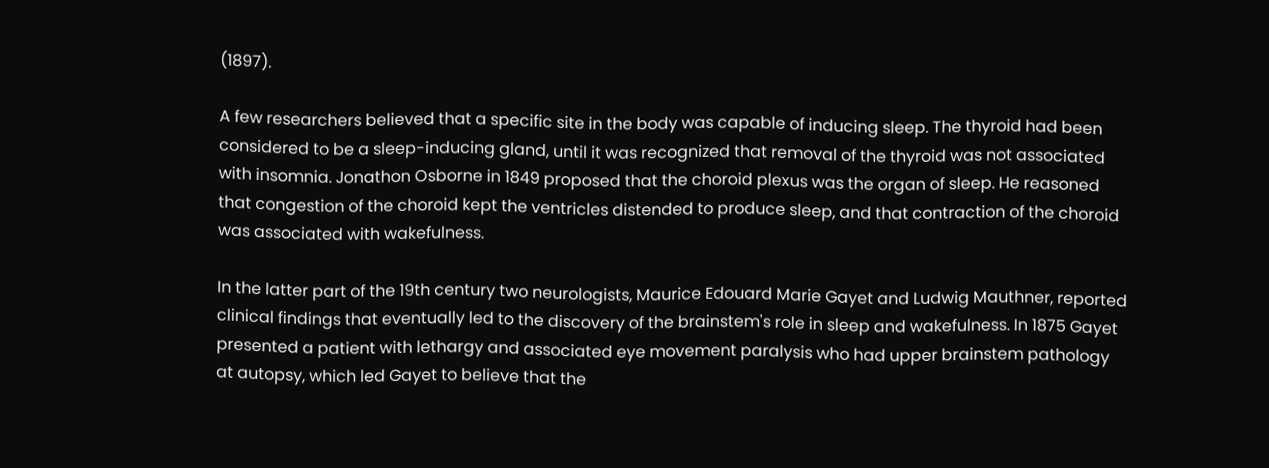(1897).

A few researchers believed that a specific site in the body was capable of inducing sleep. The thyroid had been considered to be a sleep-inducing gland, until it was recognized that removal of the thyroid was not associated with insomnia. Jonathon Osborne in 1849 proposed that the choroid plexus was the organ of sleep. He reasoned that congestion of the choroid kept the ventricles distended to produce sleep, and that contraction of the choroid was associated with wakefulness.

In the latter part of the 19th century two neurologists, Maurice Edouard Marie Gayet and Ludwig Mauthner, reported clinical findings that eventually led to the discovery of the brainstem's role in sleep and wakefulness. In 1875 Gayet presented a patient with lethargy and associated eye movement paralysis who had upper brainstem pathology at autopsy, which led Gayet to believe that the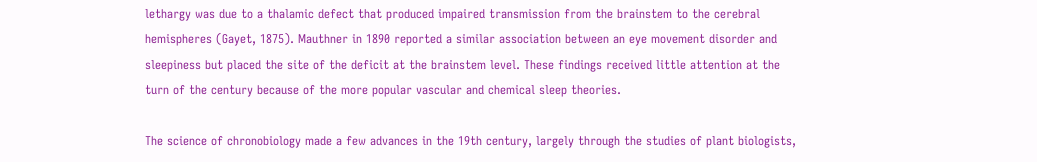lethargy was due to a thalamic defect that produced impaired transmission from the brainstem to the cerebral hemispheres (Gayet, 1875). Mauthner in 1890 reported a similar association between an eye movement disorder and sleepiness but placed the site of the deficit at the brainstem level. These findings received little attention at the turn of the century because of the more popular vascular and chemical sleep theories.

The science of chronobiology made a few advances in the 19th century, largely through the studies of plant biologists,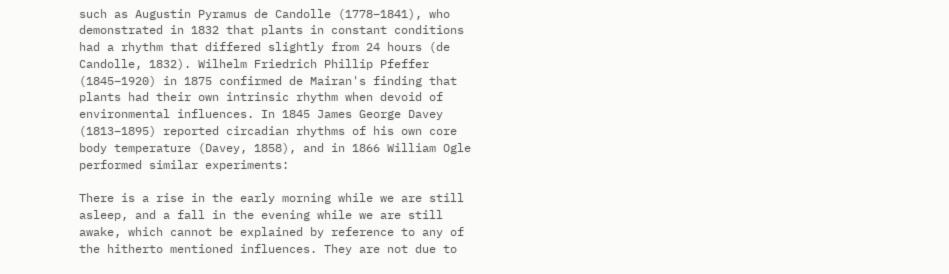such as Augustin Pyramus de Candolle (1778–1841), who demonstrated in 1832 that plants in constant conditions had a rhythm that differed slightly from 24 hours (de Candolle, 1832). Wilhelm Friedrich Phillip Pfeffer (1845–1920) in 1875 confirmed de Mairan's finding that plants had their own intrinsic rhythm when devoid of environmental influences. In 1845 James George Davey (1813–1895) reported circadian rhythms of his own core body temperature (Davey, 1858), and in 1866 William Ogle performed similar experiments:

There is a rise in the early morning while we are still asleep, and a fall in the evening while we are still awake, which cannot be explained by reference to any of the hitherto mentioned influences. They are not due to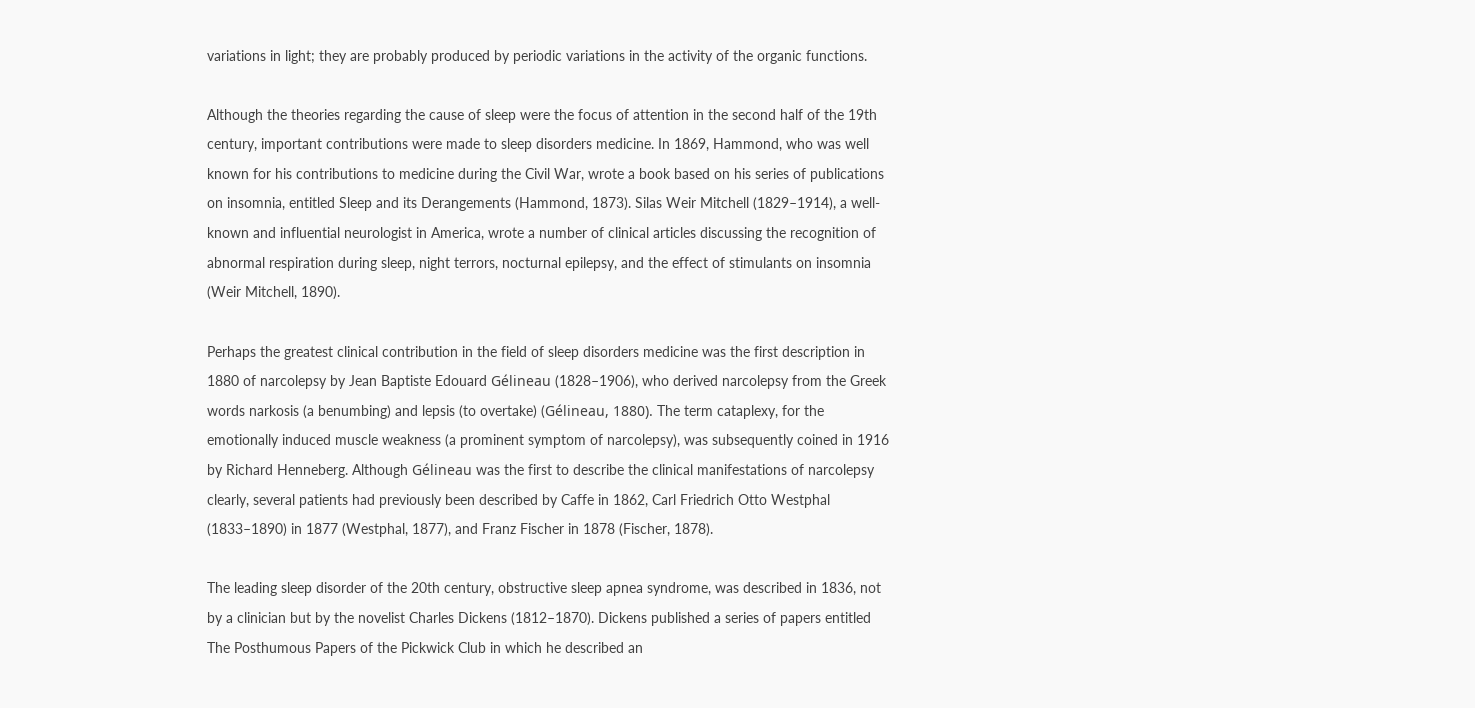variations in light; they are probably produced by periodic variations in the activity of the organic functions.

Although the theories regarding the cause of sleep were the focus of attention in the second half of the 19th century, important contributions were made to sleep disorders medicine. In 1869, Hammond, who was well known for his contributions to medicine during the Civil War, wrote a book based on his series of publications on insomnia, entitled Sleep and its Derangements (Hammond, 1873). Silas Weir Mitchell (1829–1914), a well-known and influential neurologist in America, wrote a number of clinical articles discussing the recognition of abnormal respiration during sleep, night terrors, nocturnal epilepsy, and the effect of stimulants on insomnia (Weir Mitchell, 1890).

Perhaps the greatest clinical contribution in the field of sleep disorders medicine was the first description in 1880 of narcolepsy by Jean Baptiste Edouard Gélineau (1828–1906), who derived narcolepsy from the Greek words narkosis (a benumbing) and lepsis (to overtake) (Gélineau, 1880). The term cataplexy, for the emotionally induced muscle weakness (a prominent symptom of narcolepsy), was subsequently coined in 1916 by Richard Henneberg. Although Gélineau was the first to describe the clinical manifestations of narcolepsy clearly, several patients had previously been described by Caffe in 1862, Carl Friedrich Otto Westphal (1833–1890) in 1877 (Westphal, 1877), and Franz Fischer in 1878 (Fischer, 1878).

The leading sleep disorder of the 20th century, obstructive sleep apnea syndrome, was described in 1836, not by a clinician but by the novelist Charles Dickens (1812–1870). Dickens published a series of papers entitled The Posthumous Papers of the Pickwick Club in which he described an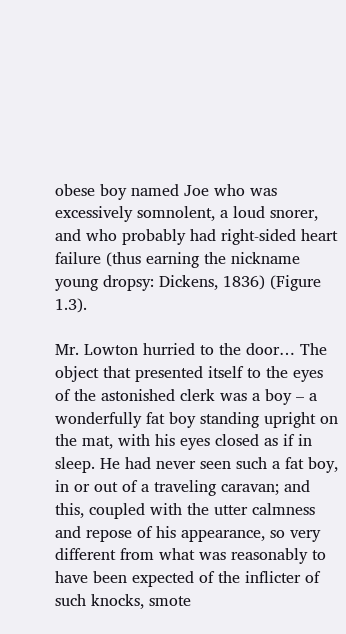obese boy named Joe who was excessively somnolent, a loud snorer, and who probably had right-sided heart failure (thus earning the nickname young dropsy: Dickens, 1836) (Figure 1.3).

Mr. Lowton hurried to the door… The object that presented itself to the eyes of the astonished clerk was a boy – a wonderfully fat boy standing upright on the mat, with his eyes closed as if in sleep. He had never seen such a fat boy, in or out of a traveling caravan; and this, coupled with the utter calmness and repose of his appearance, so very different from what was reasonably to have been expected of the inflicter of such knocks, smote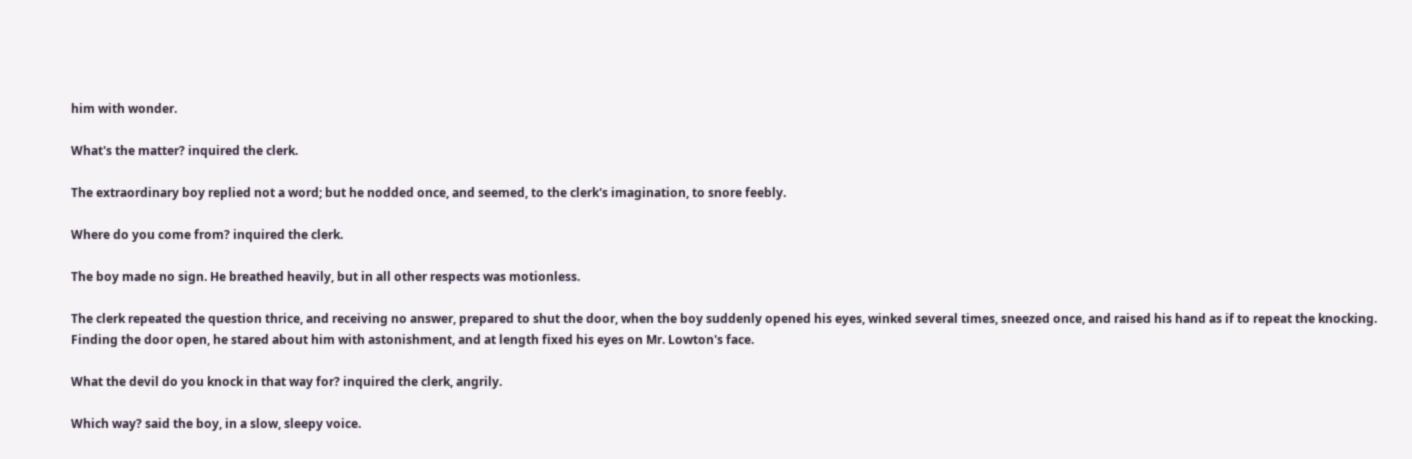him with wonder.

What's the matter? inquired the clerk.

The extraordinary boy replied not a word; but he nodded once, and seemed, to the clerk's imagination, to snore feebly.

Where do you come from? inquired the clerk.

The boy made no sign. He breathed heavily, but in all other respects was motionless.

The clerk repeated the question thrice, and receiving no answer, prepared to shut the door, when the boy suddenly opened his eyes, winked several times, sneezed once, and raised his hand as if to repeat the knocking. Finding the door open, he stared about him with astonishment, and at length fixed his eyes on Mr. Lowton's face.

What the devil do you knock in that way for? inquired the clerk, angrily.

Which way? said the boy, in a slow, sleepy voice.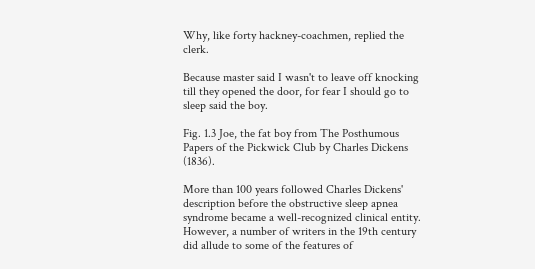Why, like forty hackney-coachmen, replied the clerk.

Because master said I wasn't to leave off knocking till they opened the door, for fear I should go to sleep said the boy.

Fig. 1.3 Joe, the fat boy from The Posthumous Papers of the Pickwick Club by Charles Dickens (1836).

More than 100 years followed Charles Dickens' description before the obstructive sleep apnea syndrome became a well-recognized clinical entity. However, a number of writers in the 19th century did allude to some of the features of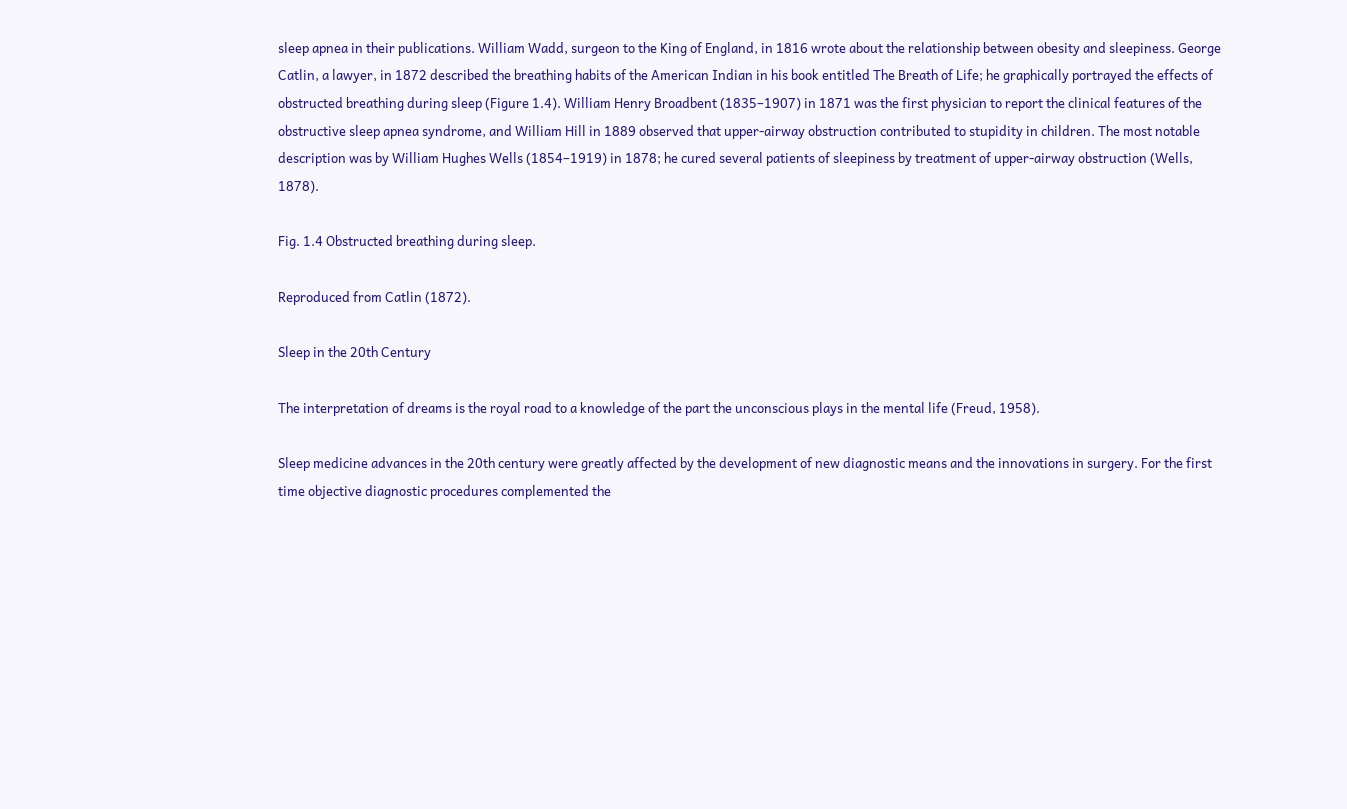sleep apnea in their publications. William Wadd, surgeon to the King of England, in 1816 wrote about the relationship between obesity and sleepiness. George Catlin, a lawyer, in 1872 described the breathing habits of the American Indian in his book entitled The Breath of Life; he graphically portrayed the effects of obstructed breathing during sleep (Figure 1.4). William Henry Broadbent (1835–1907) in 1871 was the first physician to report the clinical features of the obstructive sleep apnea syndrome, and William Hill in 1889 observed that upper-airway obstruction contributed to stupidity in children. The most notable description was by William Hughes Wells (1854–1919) in 1878; he cured several patients of sleepiness by treatment of upper-airway obstruction (Wells, 1878).

Fig. 1.4 Obstructed breathing during sleep.

Reproduced from Catlin (1872).

Sleep in the 20th Century

The interpretation of dreams is the royal road to a knowledge of the part the unconscious plays in the mental life (Freud, 1958).

Sleep medicine advances in the 20th century were greatly affected by the development of new diagnostic means and the innovations in surgery. For the first time objective diagnostic procedures complemented the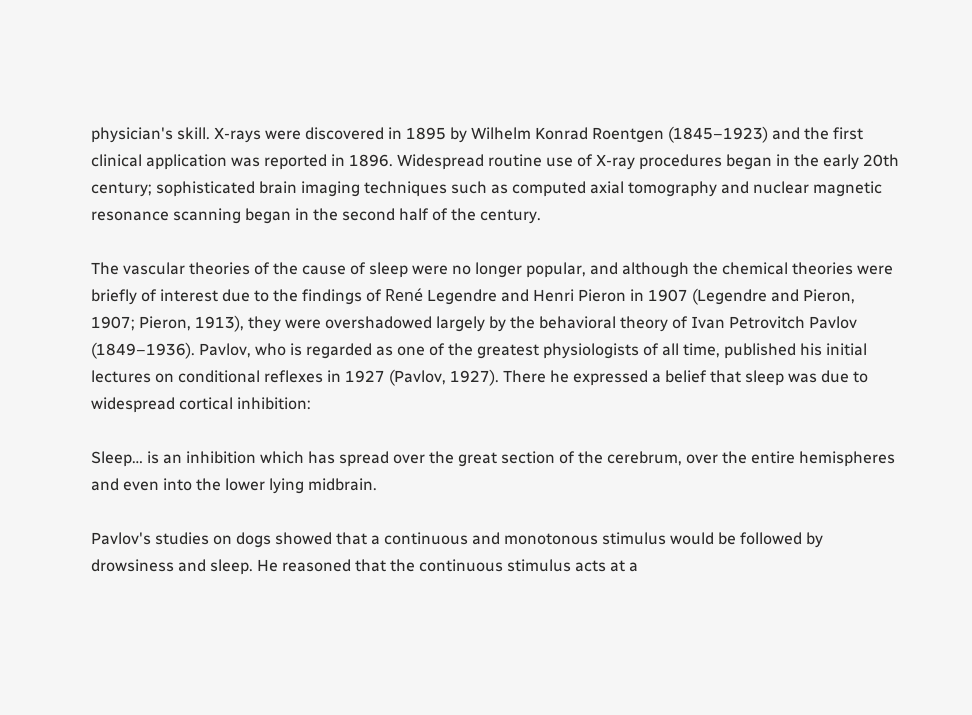physician's skill. X-rays were discovered in 1895 by Wilhelm Konrad Roentgen (1845–1923) and the first clinical application was reported in 1896. Widespread routine use of X-ray procedures began in the early 20th century; sophisticated brain imaging techniques such as computed axial tomography and nuclear magnetic resonance scanning began in the second half of the century.

The vascular theories of the cause of sleep were no longer popular, and although the chemical theories were briefly of interest due to the findings of René Legendre and Henri Pieron in 1907 (Legendre and Pieron, 1907; Pieron, 1913), they were overshadowed largely by the behavioral theory of Ivan Petrovitch Pavlov (1849–1936). Pavlov, who is regarded as one of the greatest physiologists of all time, published his initial lectures on conditional reflexes in 1927 (Pavlov, 1927). There he expressed a belief that sleep was due to widespread cortical inhibition:

Sleep… is an inhibition which has spread over the great section of the cerebrum, over the entire hemispheres and even into the lower lying midbrain.

Pavlov's studies on dogs showed that a continuous and monotonous stimulus would be followed by drowsiness and sleep. He reasoned that the continuous stimulus acts at a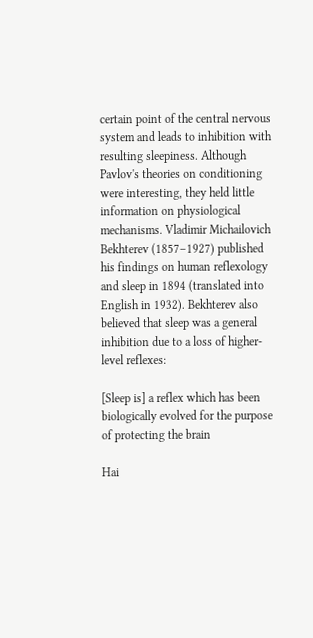certain point of the central nervous system and leads to inhibition with resulting sleepiness. Although Pavlov's theories on conditioning were interesting, they held little information on physiological mechanisms. Vladimir Michailovich Bekhterev (1857–1927) published his findings on human reflexology and sleep in 1894 (translated into English in 1932). Bekhterev also believed that sleep was a general inhibition due to a loss of higher-level reflexes:

[Sleep is] a reflex which has been biologically evolved for the purpose of protecting the brain

Hai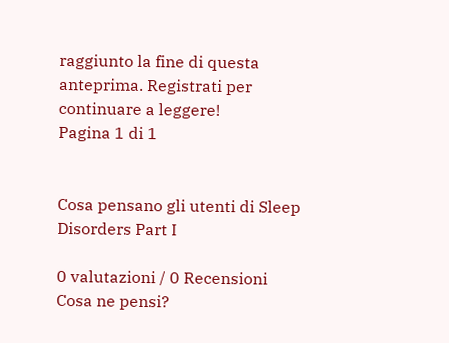raggiunto la fine di questa anteprima. Registrati per continuare a leggere!
Pagina 1 di 1


Cosa pensano gli utenti di Sleep Disorders Part I

0 valutazioni / 0 Recensioni
Cosa ne pensi?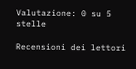Valutazione: 0 su 5 stelle

Recensioni dei lettori